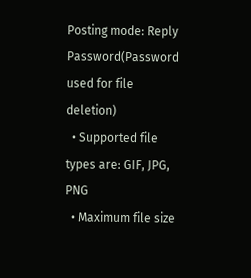Posting mode: Reply
Password(Password used for file deletion)
  • Supported file types are: GIF, JPG, PNG
  • Maximum file size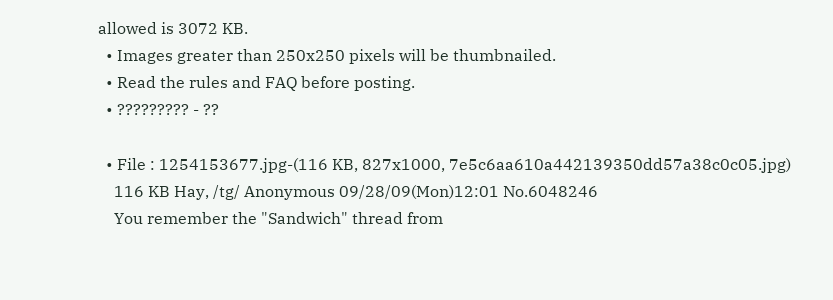allowed is 3072 KB.
  • Images greater than 250x250 pixels will be thumbnailed.
  • Read the rules and FAQ before posting.
  • ????????? - ??

  • File : 1254153677.jpg-(116 KB, 827x1000, 7e5c6aa610a442139350dd57a38c0c05.jpg)
    116 KB Hay, /tg/ Anonymous 09/28/09(Mon)12:01 No.6048246
    You remember the "Sandwich" thread from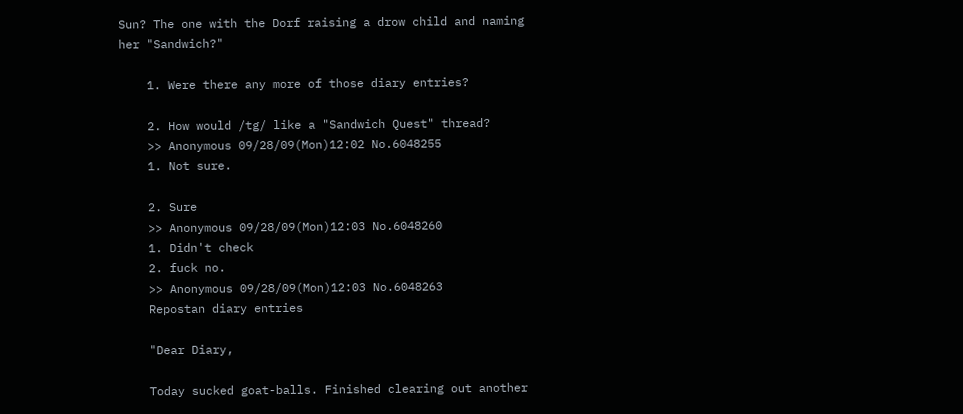Sun? The one with the Dorf raising a drow child and naming her "Sandwich?"

    1. Were there any more of those diary entries?

    2. How would /tg/ like a "Sandwich Quest" thread?
    >> Anonymous 09/28/09(Mon)12:02 No.6048255
    1. Not sure.

    2. Sure
    >> Anonymous 09/28/09(Mon)12:03 No.6048260
    1. Didn't check
    2. fuck no.
    >> Anonymous 09/28/09(Mon)12:03 No.6048263
    Repostan diary entries

    "Dear Diary,

    Today sucked goat-balls. Finished clearing out another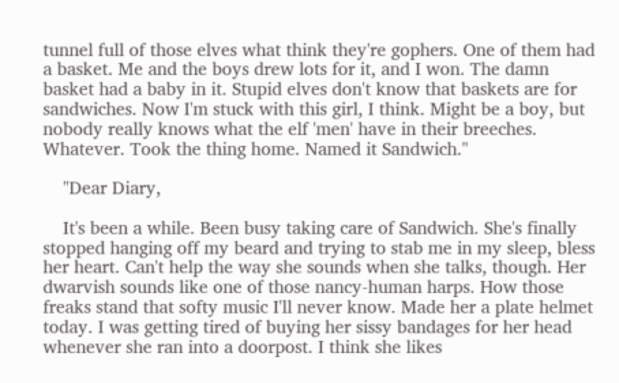tunnel full of those elves what think they're gophers. One of them had a basket. Me and the boys drew lots for it, and I won. The damn basket had a baby in it. Stupid elves don't know that baskets are for sandwiches. Now I'm stuck with this girl, I think. Might be a boy, but nobody really knows what the elf 'men' have in their breeches. Whatever. Took the thing home. Named it Sandwich."

    "Dear Diary,

    It's been a while. Been busy taking care of Sandwich. She's finally stopped hanging off my beard and trying to stab me in my sleep, bless her heart. Can't help the way she sounds when she talks, though. Her dwarvish sounds like one of those nancy-human harps. How those freaks stand that softy music I'll never know. Made her a plate helmet today. I was getting tired of buying her sissy bandages for her head whenever she ran into a doorpost. I think she likes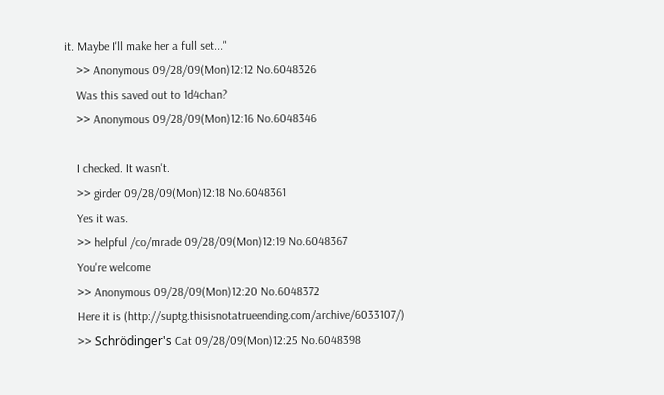it. Maybe I'll make her a full set..."
    >> Anonymous 09/28/09(Mon)12:12 No.6048326
    Was this saved out to 1d4chan?
    >> Anonymous 09/28/09(Mon)12:16 No.6048346

    I checked. It wasn't.
    >> girder 09/28/09(Mon)12:18 No.6048361
    Yes it was.
    >> helpful /co/mrade 09/28/09(Mon)12:19 No.6048367
    You're welcome
    >> Anonymous 09/28/09(Mon)12:20 No.6048372
    Here it is (http://suptg.thisisnotatrueending.com/archive/6033107/)
    >> Schrödinger's Cat 09/28/09(Mon)12:25 No.6048398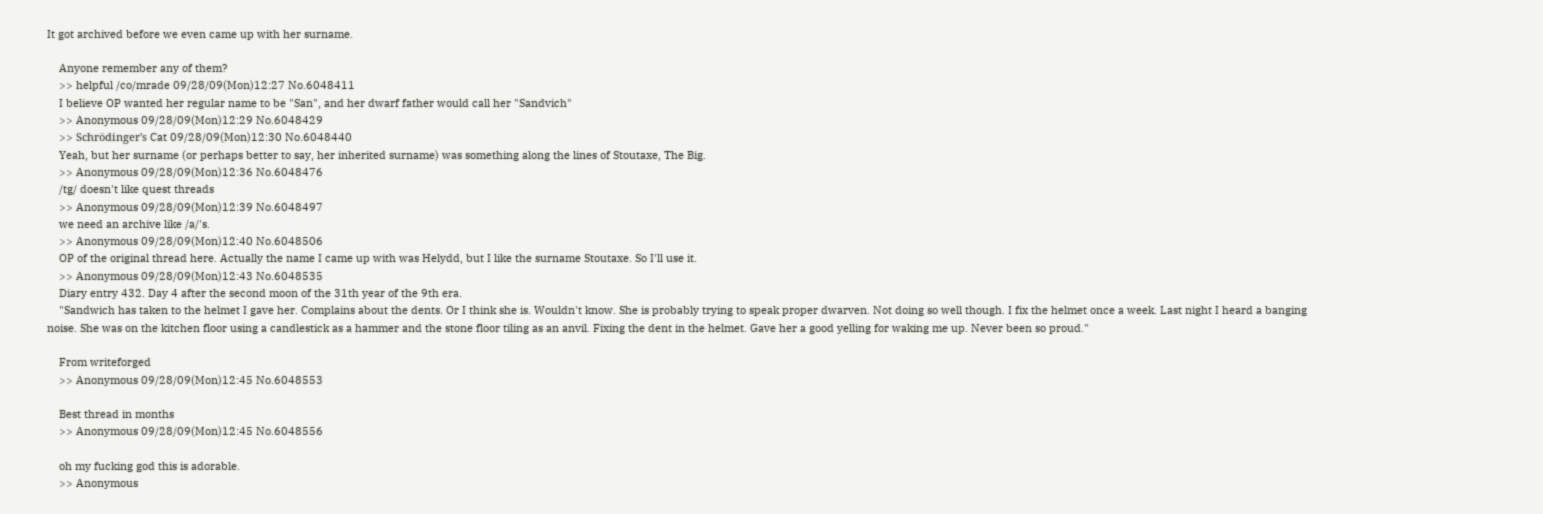It got archived before we even came up with her surname.

    Anyone remember any of them?
    >> helpful /co/mrade 09/28/09(Mon)12:27 No.6048411
    I believe OP wanted her regular name to be "San", and her dwarf father would call her "Sandvich"
    >> Anonymous 09/28/09(Mon)12:29 No.6048429
    >> Schrödinger's Cat 09/28/09(Mon)12:30 No.6048440
    Yeah, but her surname (or perhaps better to say, her inherited surname) was something along the lines of Stoutaxe, The Big.
    >> Anonymous 09/28/09(Mon)12:36 No.6048476
    /tg/ doesn't like quest threads
    >> Anonymous 09/28/09(Mon)12:39 No.6048497
    we need an archive like /a/'s.
    >> Anonymous 09/28/09(Mon)12:40 No.6048506
    OP of the original thread here. Actually the name I came up with was Helydd, but I like the surname Stoutaxe. So I'll use it.
    >> Anonymous 09/28/09(Mon)12:43 No.6048535
    Diary entry 432. Day 4 after the second moon of the 31th year of the 9th era.
    "Sandwich has taken to the helmet I gave her. Complains about the dents. Or I think she is. Wouldn't know. She is probably trying to speak proper dwarven. Not doing so well though. I fix the helmet once a week. Last night I heard a banging noise. She was on the kitchen floor using a candlestick as a hammer and the stone floor tiling as an anvil. Fixing the dent in the helmet. Gave her a good yelling for waking me up. Never been so proud."

    From writeforged
    >> Anonymous 09/28/09(Mon)12:45 No.6048553

    Best thread in months
    >> Anonymous 09/28/09(Mon)12:45 No.6048556

    oh my fucking god this is adorable.
    >> Anonymous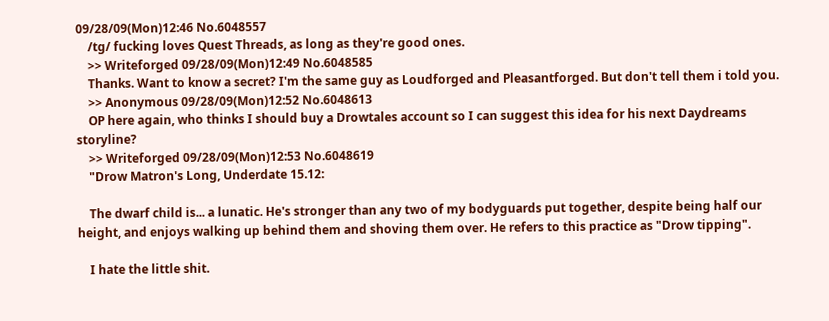09/28/09(Mon)12:46 No.6048557
    /tg/ fucking loves Quest Threads, as long as they're good ones.
    >> Writeforged 09/28/09(Mon)12:49 No.6048585
    Thanks. Want to know a secret? I'm the same guy as Loudforged and Pleasantforged. But don't tell them i told you.
    >> Anonymous 09/28/09(Mon)12:52 No.6048613
    OP here again, who thinks I should buy a Drowtales account so I can suggest this idea for his next Daydreams storyline?
    >> Writeforged 09/28/09(Mon)12:53 No.6048619
    "Drow Matron's Long, Underdate 15.12:

    The dwarf child is... a lunatic. He's stronger than any two of my bodyguards put together, despite being half our height, and enjoys walking up behind them and shoving them over. He refers to this practice as "Drow tipping".

    I hate the little shit.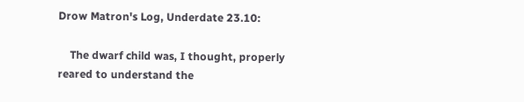Drow Matron's Log, Underdate 23.10:

    The dwarf child was, I thought, properly reared to understand the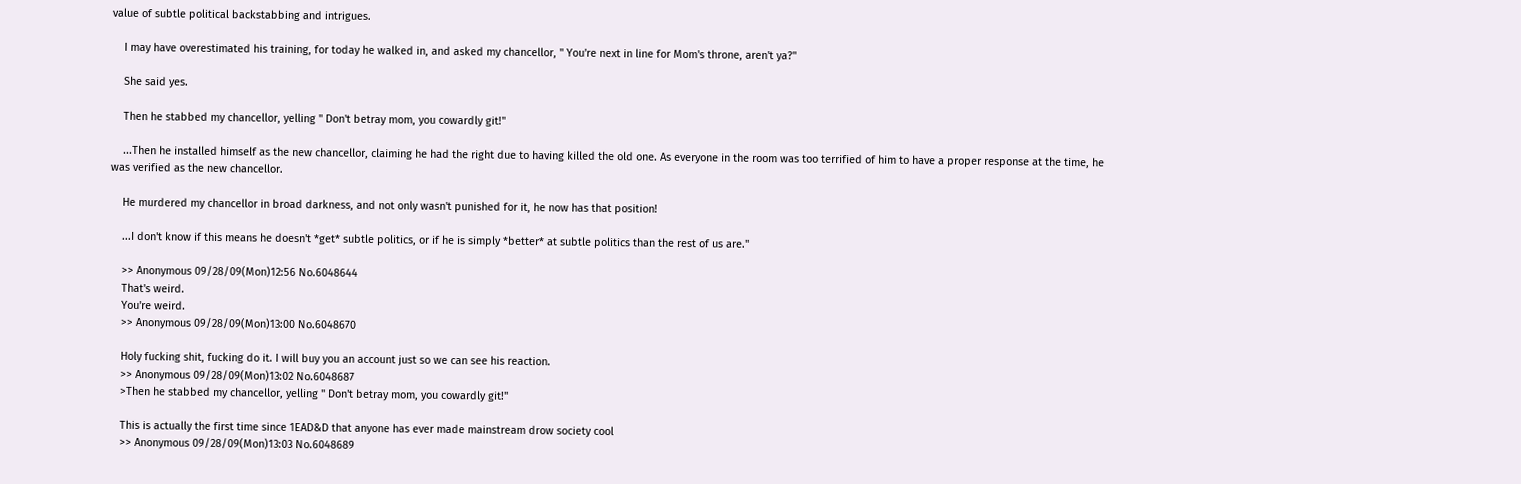value of subtle political backstabbing and intrigues.

    I may have overestimated his training, for today he walked in, and asked my chancellor, " You're next in line for Mom's throne, aren't ya?"

    She said yes.

    Then he stabbed my chancellor, yelling " Don't betray mom, you cowardly git!"

    ...Then he installed himself as the new chancellor, claiming he had the right due to having killed the old one. As everyone in the room was too terrified of him to have a proper response at the time, he was verified as the new chancellor.

    He murdered my chancellor in broad darkness, and not only wasn't punished for it, he now has that position!

    ...I don't know if this means he doesn't *get* subtle politics, or if he is simply *better* at subtle politics than the rest of us are."

    >> Anonymous 09/28/09(Mon)12:56 No.6048644
    That's weird.
    You're weird.
    >> Anonymous 09/28/09(Mon)13:00 No.6048670

    Holy fucking shit, fucking do it. I will buy you an account just so we can see his reaction.
    >> Anonymous 09/28/09(Mon)13:02 No.6048687
    >Then he stabbed my chancellor, yelling " Don't betray mom, you cowardly git!"

    This is actually the first time since 1EAD&D that anyone has ever made mainstream drow society cool
    >> Anonymous 09/28/09(Mon)13:03 No.6048689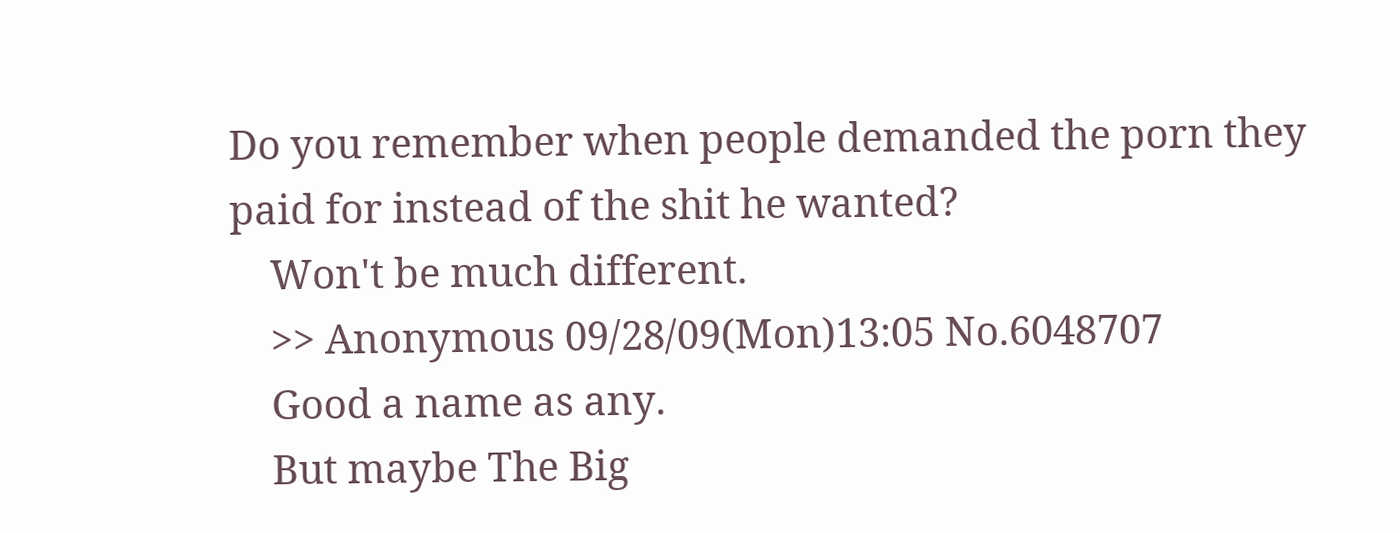Do you remember when people demanded the porn they paid for instead of the shit he wanted?
    Won't be much different.
    >> Anonymous 09/28/09(Mon)13:05 No.6048707
    Good a name as any.
    But maybe The Big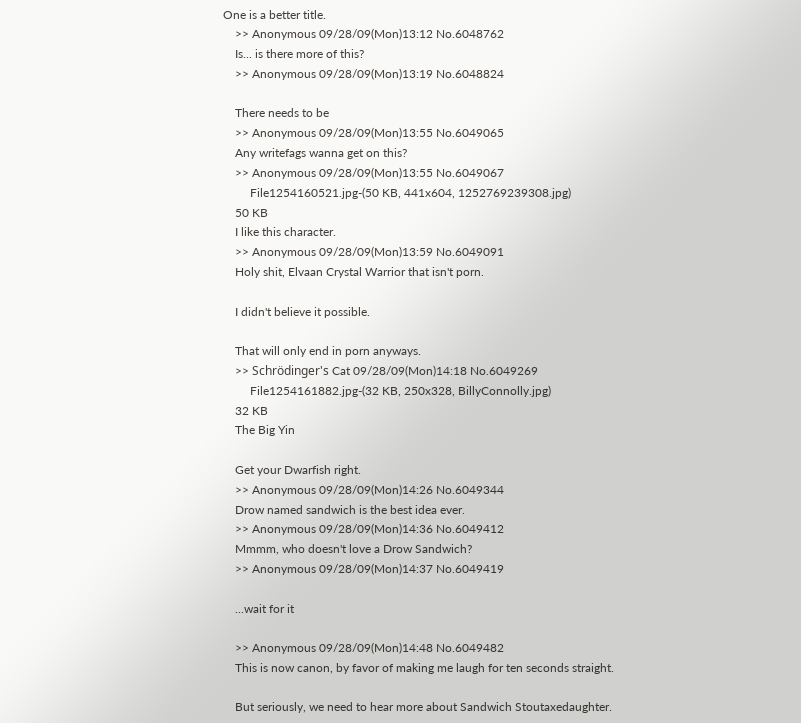One is a better title.
    >> Anonymous 09/28/09(Mon)13:12 No.6048762
    Is... is there more of this?
    >> Anonymous 09/28/09(Mon)13:19 No.6048824

    There needs to be
    >> Anonymous 09/28/09(Mon)13:55 No.6049065
    Any writefags wanna get on this?
    >> Anonymous 09/28/09(Mon)13:55 No.6049067
         File1254160521.jpg-(50 KB, 441x604, 1252769239308.jpg)
    50 KB
    I like this character.
    >> Anonymous 09/28/09(Mon)13:59 No.6049091
    Holy shit, Elvaan Crystal Warrior that isn't porn.

    I didn't believe it possible.

    That will only end in porn anyways.
    >> Schrödinger's Cat 09/28/09(Mon)14:18 No.6049269
         File1254161882.jpg-(32 KB, 250x328, BillyConnolly.jpg)
    32 KB
    The Big Yin

    Get your Dwarfish right.
    >> Anonymous 09/28/09(Mon)14:26 No.6049344
    Drow named sandwich is the best idea ever.
    >> Anonymous 09/28/09(Mon)14:36 No.6049412
    Mmmm, who doesn't love a Drow Sandwich?
    >> Anonymous 09/28/09(Mon)14:37 No.6049419

    ...wait for it

    >> Anonymous 09/28/09(Mon)14:48 No.6049482
    This is now canon, by favor of making me laugh for ten seconds straight.

    But seriously, we need to hear more about Sandwich Stoutaxedaughter.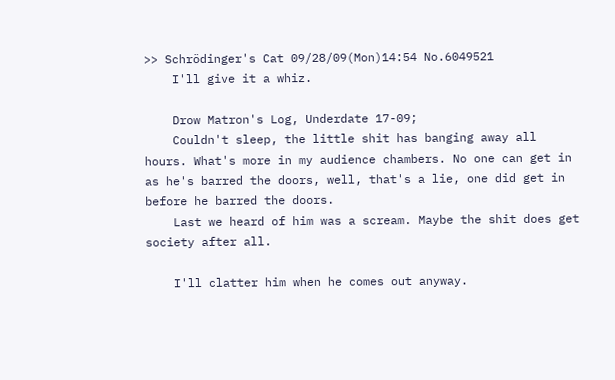>> Schrödinger's Cat 09/28/09(Mon)14:54 No.6049521
    I'll give it a whiz.

    Drow Matron's Log, Underdate 17-09;
    Couldn't sleep, the little shit has banging away all hours. What's more in my audience chambers. No one can get in as he's barred the doors, well, that's a lie, one did get in before he barred the doors.
    Last we heard of him was a scream. Maybe the shit does get society after all.

    I'll clatter him when he comes out anyway.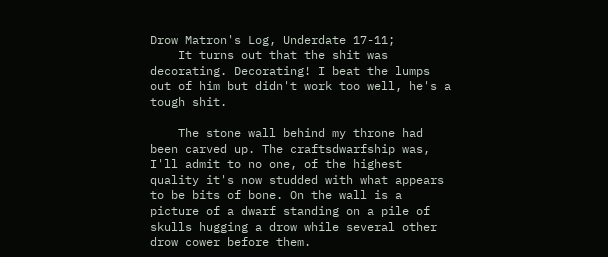Drow Matron's Log, Underdate 17-11;
    It turns out that the shit was decorating. Decorating! I beat the lumps out of him but didn't work too well, he's a tough shit.

    The stone wall behind my throne had been carved up. The craftsdwarfship was, I'll admit to no one, of the highest quality it's now studded with what appears to be bits of bone. On the wall is a picture of a dwarf standing on a pile of skulls hugging a drow while several other drow cower before them.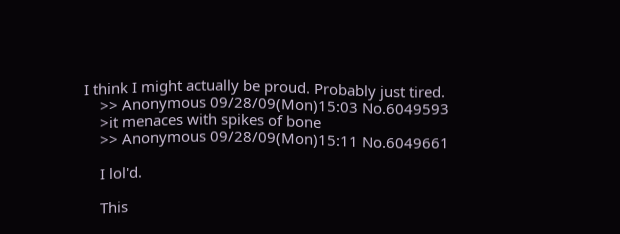I think I might actually be proud. Probably just tired.
    >> Anonymous 09/28/09(Mon)15:03 No.6049593
    >it menaces with spikes of bone
    >> Anonymous 09/28/09(Mon)15:11 No.6049661

    I lol'd.

    This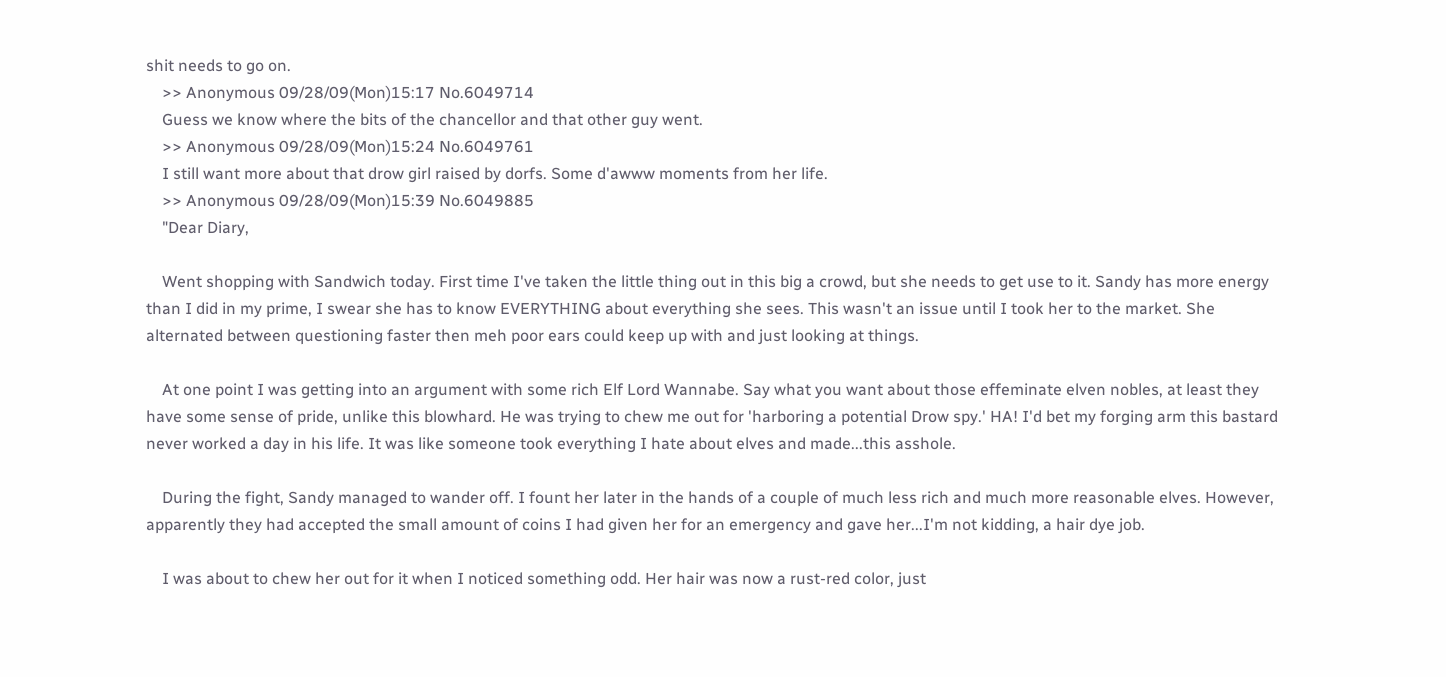shit needs to go on.
    >> Anonymous 09/28/09(Mon)15:17 No.6049714
    Guess we know where the bits of the chancellor and that other guy went.
    >> Anonymous 09/28/09(Mon)15:24 No.6049761
    I still want more about that drow girl raised by dorfs. Some d'awww moments from her life.
    >> Anonymous 09/28/09(Mon)15:39 No.6049885
    "Dear Diary,

    Went shopping with Sandwich today. First time I've taken the little thing out in this big a crowd, but she needs to get use to it. Sandy has more energy than I did in my prime, I swear she has to know EVERYTHING about everything she sees. This wasn't an issue until I took her to the market. She alternated between questioning faster then meh poor ears could keep up with and just looking at things.

    At one point I was getting into an argument with some rich Elf Lord Wannabe. Say what you want about those effeminate elven nobles, at least they have some sense of pride, unlike this blowhard. He was trying to chew me out for 'harboring a potential Drow spy.' HA! I'd bet my forging arm this bastard never worked a day in his life. It was like someone took everything I hate about elves and made...this asshole.

    During the fight, Sandy managed to wander off. I fount her later in the hands of a couple of much less rich and much more reasonable elves. However, apparently they had accepted the small amount of coins I had given her for an emergency and gave her...I'm not kidding, a hair dye job.

    I was about to chew her out for it when I noticed something odd. Her hair was now a rust-red color, just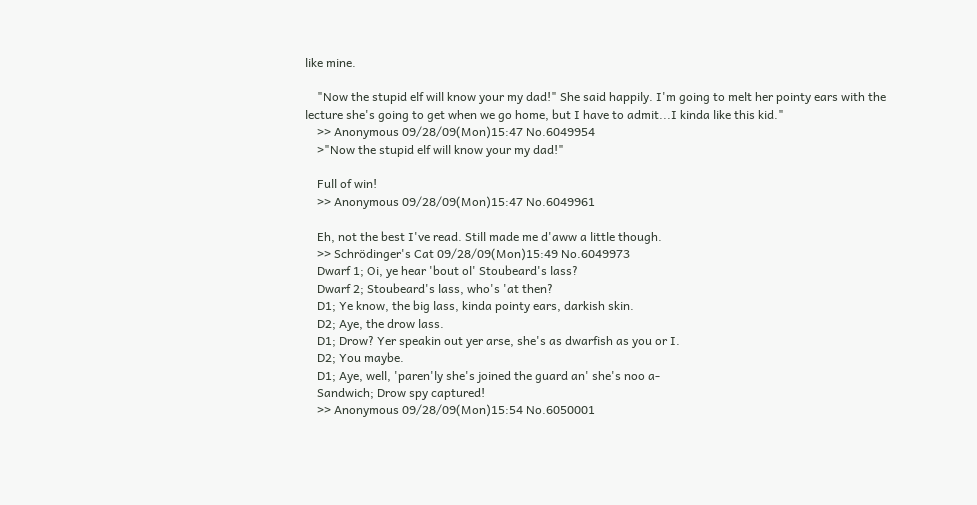like mine.

    "Now the stupid elf will know your my dad!" She said happily. I'm going to melt her pointy ears with the lecture she's going to get when we go home, but I have to admit...I kinda like this kid."
    >> Anonymous 09/28/09(Mon)15:47 No.6049954
    >"Now the stupid elf will know your my dad!"

    Full of win!
    >> Anonymous 09/28/09(Mon)15:47 No.6049961

    Eh, not the best I've read. Still made me d'aww a little though.
    >> Schrödinger's Cat 09/28/09(Mon)15:49 No.6049973
    Dwarf 1; Oi, ye hear 'bout ol' Stoubeard's lass?
    Dwarf 2; Stoubeard's lass, who's 'at then?
    D1; Ye know, the big lass, kinda pointy ears, darkish skin.
    D2; Aye, the drow lass.
    D1; Drow? Yer speakin out yer arse, she's as dwarfish as you or I.
    D2; You maybe.
    D1; Aye, well, 'paren'ly she's joined the guard an' she's noo a-
    Sandwich; Drow spy captured!
    >> Anonymous 09/28/09(Mon)15:54 No.6050001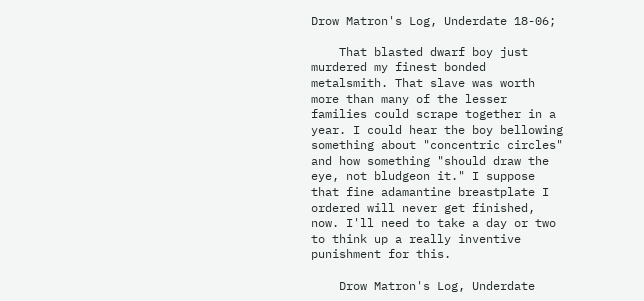Drow Matron's Log, Underdate 18-06;

    That blasted dwarf boy just murdered my finest bonded metalsmith. That slave was worth more than many of the lesser families could scrape together in a year. I could hear the boy bellowing something about "concentric circles" and how something "should draw the eye, not bludgeon it." I suppose that fine adamantine breastplate I ordered will never get finished, now. I'll need to take a day or two to think up a really inventive punishment for this.

    Drow Matron's Log, Underdate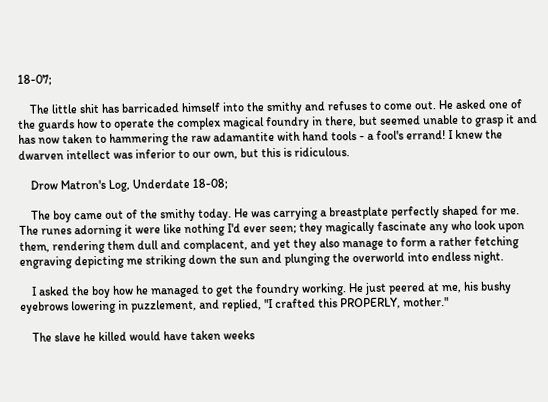18-07;

    The little shit has barricaded himself into the smithy and refuses to come out. He asked one of the guards how to operate the complex magical foundry in there, but seemed unable to grasp it and has now taken to hammering the raw adamantite with hand tools - a fool's errand! I knew the dwarven intellect was inferior to our own, but this is ridiculous.

    Drow Matron's Log, Underdate 18-08;

    The boy came out of the smithy today. He was carrying a breastplate perfectly shaped for me. The runes adorning it were like nothing I'd ever seen; they magically fascinate any who look upon them, rendering them dull and complacent, and yet they also manage to form a rather fetching engraving depicting me striking down the sun and plunging the overworld into endless night.

    I asked the boy how he managed to get the foundry working. He just peered at me, his bushy eyebrows lowering in puzzlement, and replied, "I crafted this PROPERLY, mother."

    The slave he killed would have taken weeks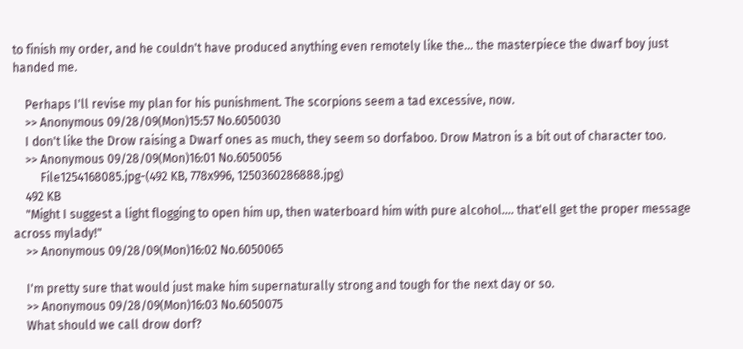to finish my order, and he couldn't have produced anything even remotely like the... the masterpiece the dwarf boy just handed me.

    Perhaps I'll revise my plan for his punishment. The scorpions seem a tad excessive, now.
    >> Anonymous 09/28/09(Mon)15:57 No.6050030
    I don't like the Drow raising a Dwarf ones as much, they seem so dorfaboo. Drow Matron is a bit out of character too.
    >> Anonymous 09/28/09(Mon)16:01 No.6050056
         File1254168085.jpg-(492 KB, 778x996, 1250360286888.jpg)
    492 KB
    "Might I suggest a light flogging to open him up, then waterboard him with pure alcohol.... that'ell get the proper message across mylady!"
    >> Anonymous 09/28/09(Mon)16:02 No.6050065

    I'm pretty sure that would just make him supernaturally strong and tough for the next day or so.
    >> Anonymous 09/28/09(Mon)16:03 No.6050075
    What should we call drow dorf?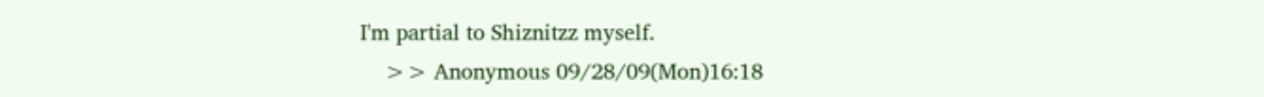I'm partial to Shiznitzz myself.
    >> Anonymous 09/28/09(Mon)16:18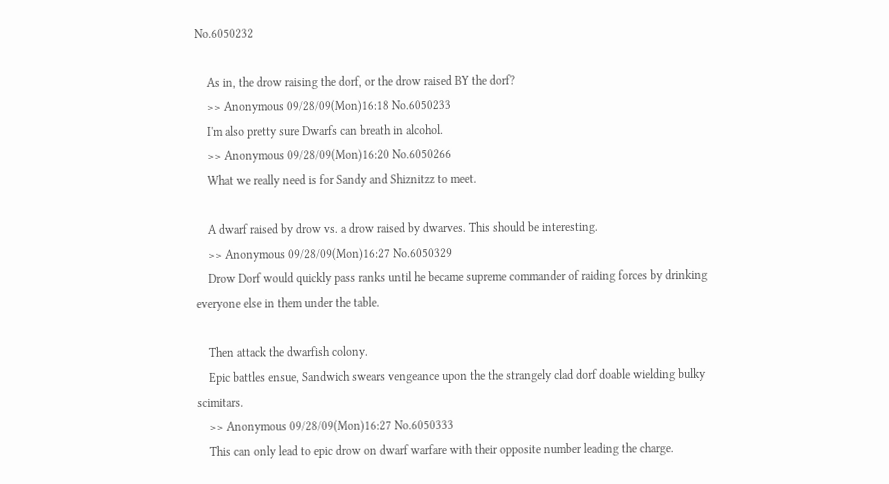No.6050232

    As in, the drow raising the dorf, or the drow raised BY the dorf?
    >> Anonymous 09/28/09(Mon)16:18 No.6050233
    I'm also pretty sure Dwarfs can breath in alcohol.
    >> Anonymous 09/28/09(Mon)16:20 No.6050266
    What we really need is for Sandy and Shiznitzz to meet.

    A dwarf raised by drow vs. a drow raised by dwarves. This should be interesting.
    >> Anonymous 09/28/09(Mon)16:27 No.6050329
    Drow Dorf would quickly pass ranks until he became supreme commander of raiding forces by drinking everyone else in them under the table.

    Then attack the dwarfish colony.
    Epic battles ensue, Sandwich swears vengeance upon the the strangely clad dorf doable wielding bulky scimitars.
    >> Anonymous 09/28/09(Mon)16:27 No.6050333
    This can only lead to epic drow on dwarf warfare with their opposite number leading the charge.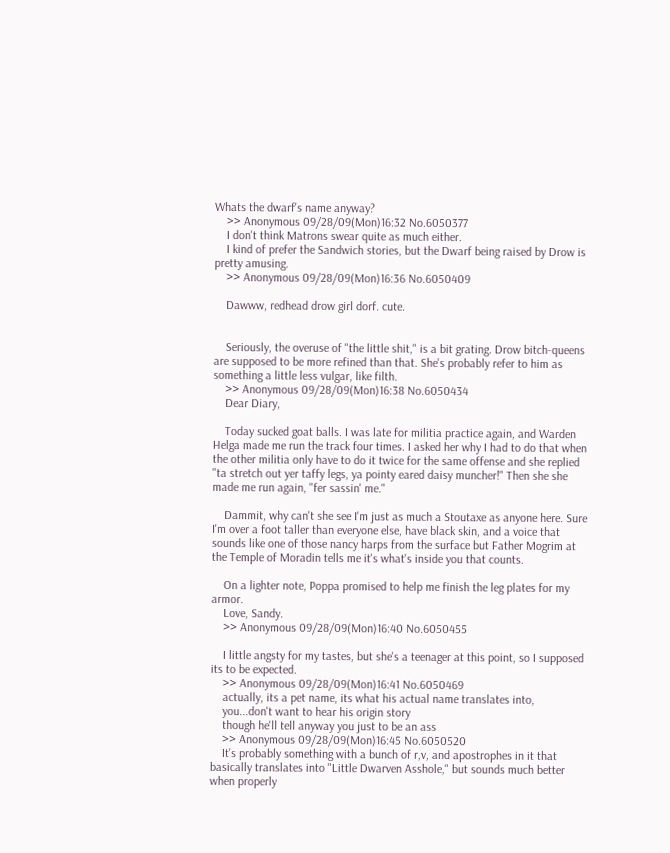Whats the dwarf's name anyway?
    >> Anonymous 09/28/09(Mon)16:32 No.6050377
    I don't think Matrons swear quite as much either.
    I kind of prefer the Sandwich stories, but the Dwarf being raised by Drow is pretty amusing.
    >> Anonymous 09/28/09(Mon)16:36 No.6050409

    Dawww, redhead drow girl dorf. cute.


    Seriously, the overuse of "the little shit," is a bit grating. Drow bitch-queens are supposed to be more refined than that. She's probably refer to him as something a little less vulgar, like filth.
    >> Anonymous 09/28/09(Mon)16:38 No.6050434
    Dear Diary,

    Today sucked goat balls. I was late for militia practice again, and Warden Helga made me run the track four times. I asked her why I had to do that when the other militia only have to do it twice for the same offense and she replied "ta stretch out yer taffy legs, ya pointy eared daisy muncher!" Then she she made me run again, "fer sassin' me."

    Dammit, why can't she see I'm just as much a Stoutaxe as anyone here. Sure I'm over a foot taller than everyone else, have black skin, and a voice that sounds like one of those nancy harps from the surface but Father Mogrim at the Temple of Moradin tells me it's what's inside you that counts.

    On a lighter note, Poppa promised to help me finish the leg plates for my armor.
    Love, Sandy.
    >> Anonymous 09/28/09(Mon)16:40 No.6050455

    I little angsty for my tastes, but she's a teenager at this point, so I supposed its to be expected.
    >> Anonymous 09/28/09(Mon)16:41 No.6050469
    actually, its a pet name, its what his actual name translates into,
    you...don't want to hear his origin story
    though he'll tell anyway you just to be an ass
    >> Anonymous 09/28/09(Mon)16:45 No.6050520
    It's probably something with a bunch of r,v, and apostrophes in it that basically translates into "Little Dwarven Asshole," but sounds much better when properly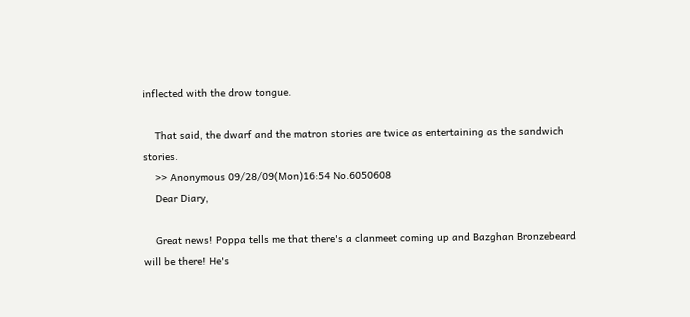inflected with the drow tongue.

    That said, the dwarf and the matron stories are twice as entertaining as the sandwich stories.
    >> Anonymous 09/28/09(Mon)16:54 No.6050608
    Dear Diary,

    Great news! Poppa tells me that there's a clanmeet coming up and Bazghan Bronzebeard will be there! He's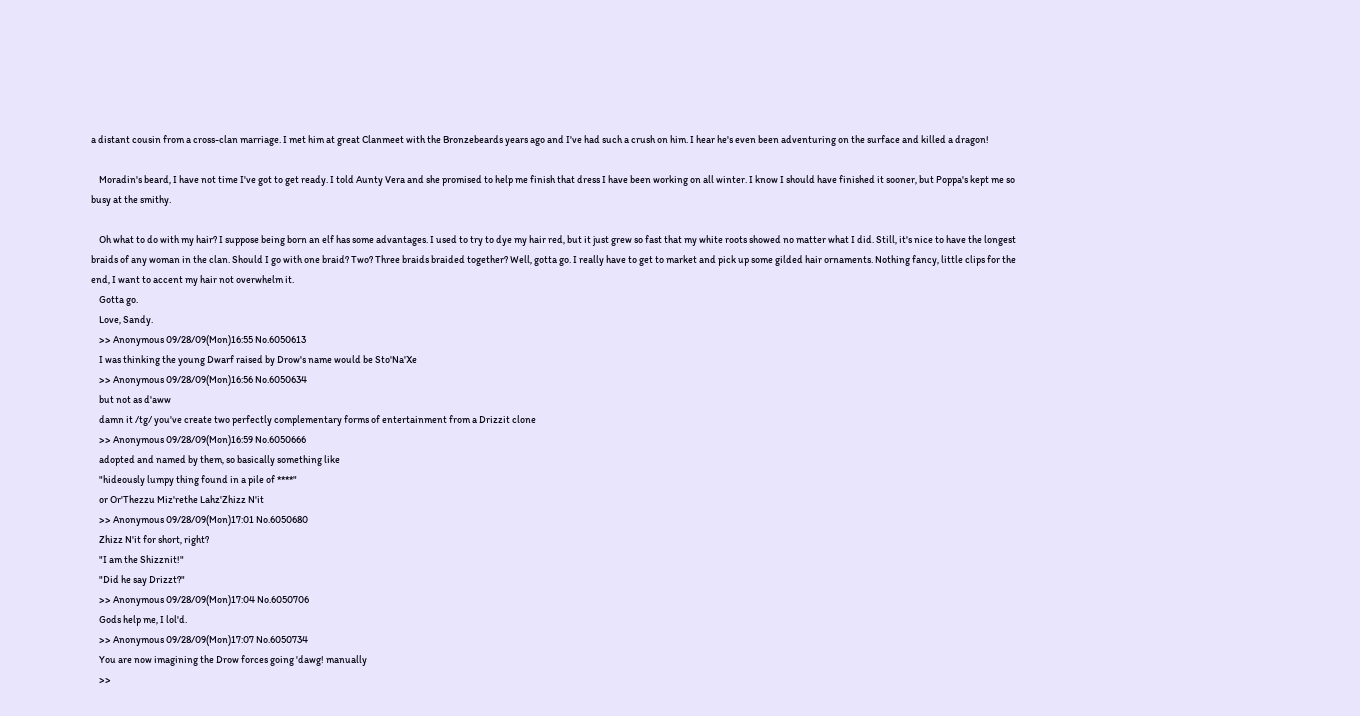a distant cousin from a cross-clan marriage. I met him at great Clanmeet with the Bronzebeards years ago and I've had such a crush on him. I hear he's even been adventuring on the surface and killed a dragon!

    Moradin's beard, I have not time I've got to get ready. I told Aunty Vera and she promised to help me finish that dress I have been working on all winter. I know I should have finished it sooner, but Poppa's kept me so busy at the smithy.

    Oh what to do with my hair? I suppose being born an elf has some advantages. I used to try to dye my hair red, but it just grew so fast that my white roots showed no matter what I did. Still, it's nice to have the longest braids of any woman in the clan. Should I go with one braid? Two? Three braids braided together? Well, gotta go. I really have to get to market and pick up some gilded hair ornaments. Nothing fancy, little clips for the end, I want to accent my hair not overwhelm it.
    Gotta go.
    Love, Sandy.
    >> Anonymous 09/28/09(Mon)16:55 No.6050613
    I was thinking the young Dwarf raised by Drow's name would be Sto'Na'Xe
    >> Anonymous 09/28/09(Mon)16:56 No.6050634
    but not as d'aww
    damn it /tg/ you've create two perfectly complementary forms of entertainment from a Drizzit clone
    >> Anonymous 09/28/09(Mon)16:59 No.6050666
    adopted and named by them, so basically something like
    "hideously lumpy thing found in a pile of ****"
    or Or'Thezzu Miz'rethe Lahz'Zhizz N'it
    >> Anonymous 09/28/09(Mon)17:01 No.6050680
    Zhizz N'it for short, right?
    "I am the Shizznit!"
    "Did he say Drizzt?"
    >> Anonymous 09/28/09(Mon)17:04 No.6050706
    Gods help me, I lol'd.
    >> Anonymous 09/28/09(Mon)17:07 No.6050734
    You are now imagining the Drow forces going 'dawg! manually
    >>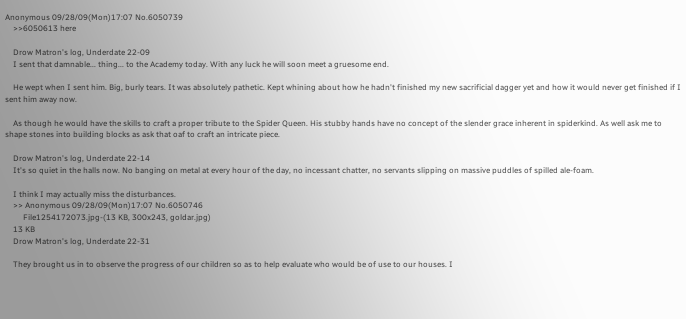Anonymous 09/28/09(Mon)17:07 No.6050739
    >>6050613 here

    Drow Matron's log, Underdate 22-09
    I sent that damnable... thing... to the Academy today. With any luck he will soon meet a gruesome end.

    He wept when I sent him. Big, burly tears. It was absolutely pathetic. Kept whining about how he hadn't finished my new sacrificial dagger yet and how it would never get finished if I sent him away now.

    As though he would have the skills to craft a proper tribute to the Spider Queen. His stubby hands have no concept of the slender grace inherent in spiderkind. As well ask me to shape stones into building blocks as ask that oaf to craft an intricate piece.

    Drow Matron's log, Underdate 22-14
    It's so quiet in the halls now. No banging on metal at every hour of the day, no incessant chatter, no servants slipping on massive puddles of spilled ale-foam.

    I think I may actually miss the disturbances.
    >> Anonymous 09/28/09(Mon)17:07 No.6050746
         File1254172073.jpg-(13 KB, 300x243, goldar.jpg)
    13 KB
    Drow Matron's log, Underdate 22-31

    They brought us in to observe the progress of our children so as to help evaluate who would be of use to our houses. I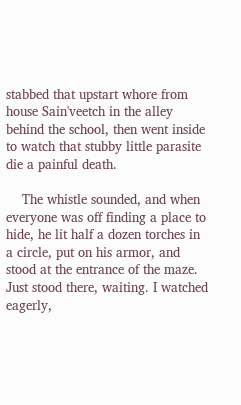stabbed that upstart whore from house Sain'veetch in the alley behind the school, then went inside to watch that stubby little parasite die a painful death.

    The whistle sounded, and when everyone was off finding a place to hide, he lit half a dozen torches in a circle, put on his armor, and stood at the entrance of the maze. Just stood there, waiting. I watched eagerly,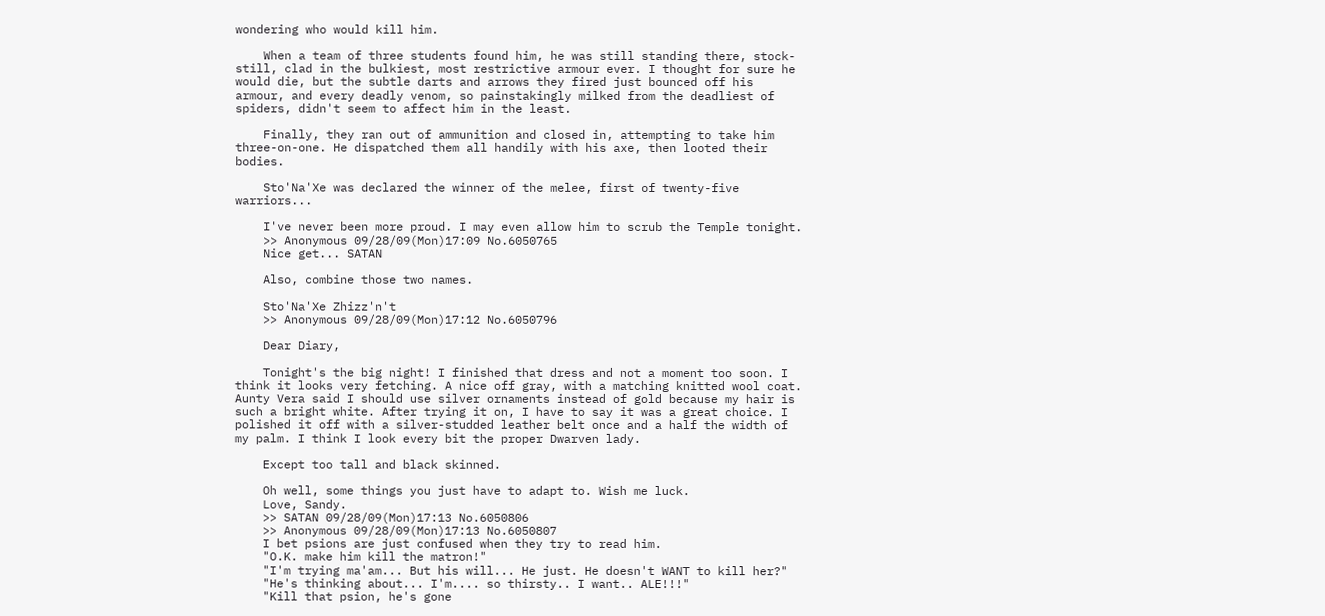wondering who would kill him.

    When a team of three students found him, he was still standing there, stock-still, clad in the bulkiest, most restrictive armour ever. I thought for sure he would die, but the subtle darts and arrows they fired just bounced off his armour, and every deadly venom, so painstakingly milked from the deadliest of spiders, didn't seem to affect him in the least.

    Finally, they ran out of ammunition and closed in, attempting to take him three-on-one. He dispatched them all handily with his axe, then looted their bodies.

    Sto'Na'Xe was declared the winner of the melee, first of twenty-five warriors...

    I've never been more proud. I may even allow him to scrub the Temple tonight.
    >> Anonymous 09/28/09(Mon)17:09 No.6050765
    Nice get... SATAN

    Also, combine those two names.

    Sto'Na'Xe Zhizz'n't
    >> Anonymous 09/28/09(Mon)17:12 No.6050796

    Dear Diary,

    Tonight's the big night! I finished that dress and not a moment too soon. I think it looks very fetching. A nice off gray, with a matching knitted wool coat. Aunty Vera said I should use silver ornaments instead of gold because my hair is such a bright white. After trying it on, I have to say it was a great choice. I polished it off with a silver-studded leather belt once and a half the width of my palm. I think I look every bit the proper Dwarven lady.

    Except too tall and black skinned.

    Oh well, some things you just have to adapt to. Wish me luck.
    Love, Sandy.
    >> SATAN 09/28/09(Mon)17:13 No.6050806
    >> Anonymous 09/28/09(Mon)17:13 No.6050807
    I bet psions are just confused when they try to read him.
    "O.K. make him kill the matron!"
    "I'm trying ma'am... But his will... He just. He doesn't WANT to kill her?"
    "He's thinking about... I'm.... so thirsty.. I want.. ALE!!!"
    "Kill that psion, he's gone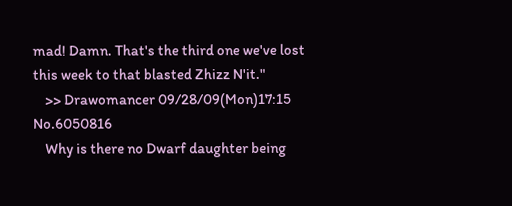mad! Damn. That's the third one we've lost this week to that blasted Zhizz N'it."
    >> Drawomancer 09/28/09(Mon)17:15 No.6050816
    Why is there no Dwarf daughter being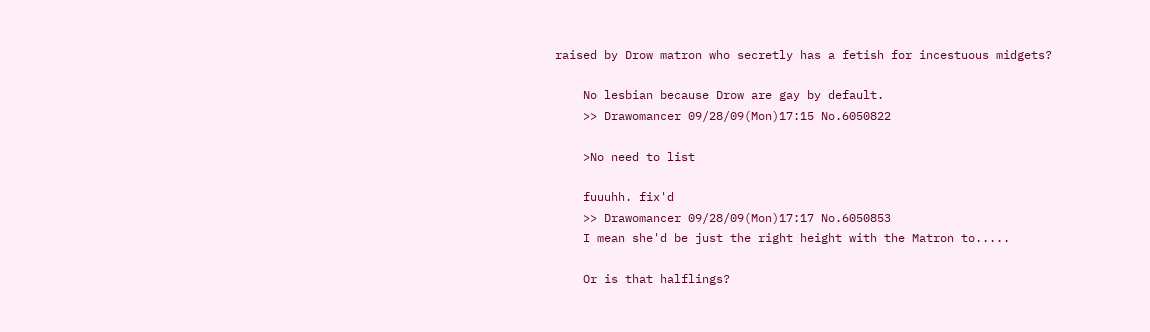raised by Drow matron who secretly has a fetish for incestuous midgets?

    No lesbian because Drow are gay by default.
    >> Drawomancer 09/28/09(Mon)17:15 No.6050822

    >No need to list

    fuuuhh. fix'd
    >> Drawomancer 09/28/09(Mon)17:17 No.6050853
    I mean she'd be just the right height with the Matron to.....

    Or is that halflings?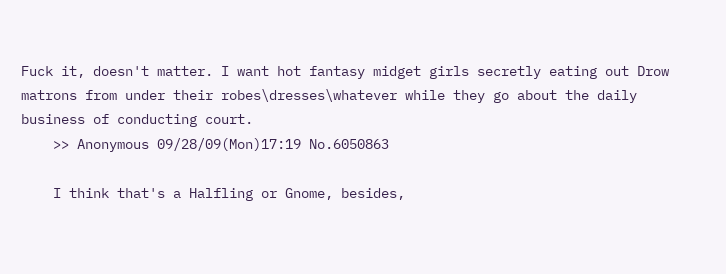Fuck it, doesn't matter. I want hot fantasy midget girls secretly eating out Drow matrons from under their robes\dresses\whatever while they go about the daily business of conducting court.
    >> Anonymous 09/28/09(Mon)17:19 No.6050863

    I think that's a Halfling or Gnome, besides,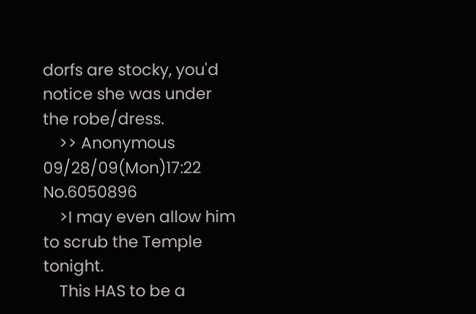dorfs are stocky, you'd notice she was under the robe/dress.
    >> Anonymous 09/28/09(Mon)17:22 No.6050896
    >I may even allow him to scrub the Temple tonight.
    This HAS to be a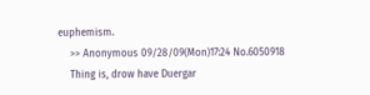euphemism.
    >> Anonymous 09/28/09(Mon)17:24 No.6050918
    Thing is, drow have Duergar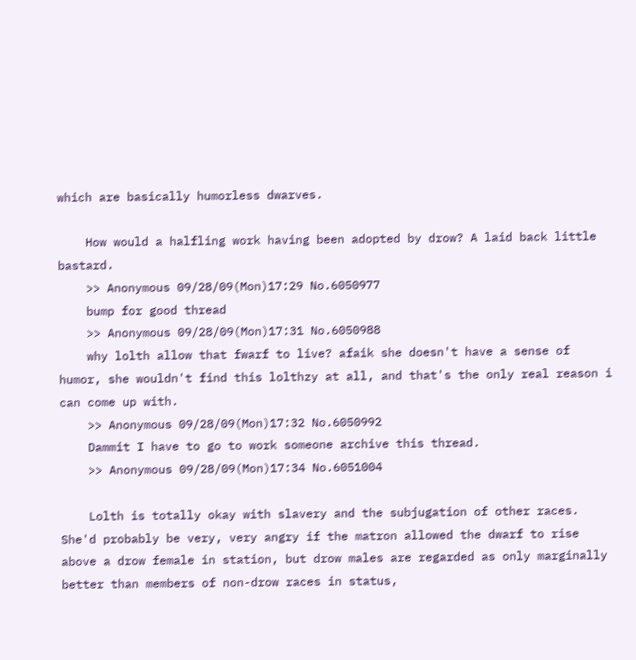which are basically humorless dwarves.

    How would a halfling work having been adopted by drow? A laid back little bastard.
    >> Anonymous 09/28/09(Mon)17:29 No.6050977
    bump for good thread
    >> Anonymous 09/28/09(Mon)17:31 No.6050988
    why lolth allow that fwarf to live? afaik she doesn't have a sense of humor, she wouldn't find this lolthzy at all, and that's the only real reason i can come up with.
    >> Anonymous 09/28/09(Mon)17:32 No.6050992
    Dammit I have to go to work someone archive this thread.
    >> Anonymous 09/28/09(Mon)17:34 No.6051004

    Lolth is totally okay with slavery and the subjugation of other races. She'd probably be very, very angry if the matron allowed the dwarf to rise above a drow female in station, but drow males are regarded as only marginally better than members of non-drow races in status,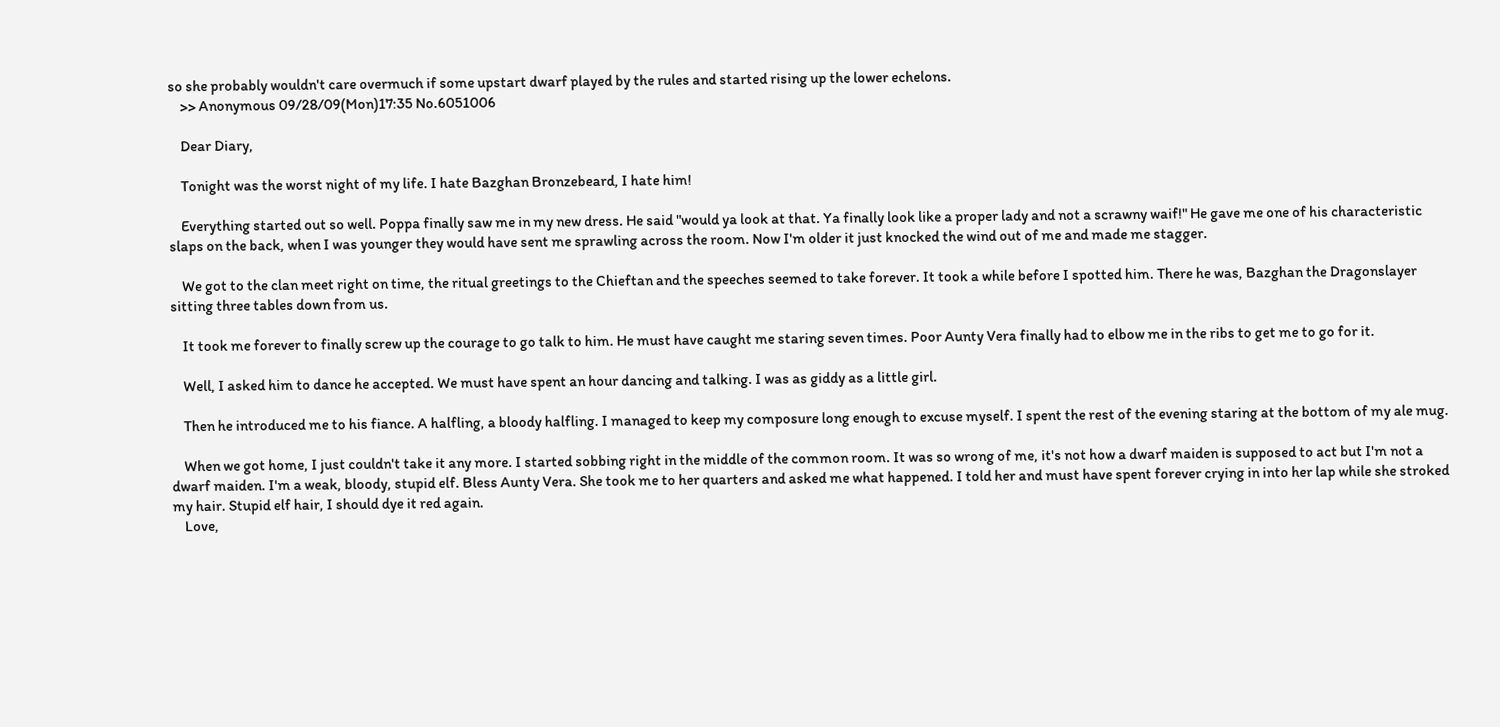so she probably wouldn't care overmuch if some upstart dwarf played by the rules and started rising up the lower echelons.
    >> Anonymous 09/28/09(Mon)17:35 No.6051006

    Dear Diary,

    Tonight was the worst night of my life. I hate Bazghan Bronzebeard, I hate him!

    Everything started out so well. Poppa finally saw me in my new dress. He said "would ya look at that. Ya finally look like a proper lady and not a scrawny waif!" He gave me one of his characteristic slaps on the back, when I was younger they would have sent me sprawling across the room. Now I'm older it just knocked the wind out of me and made me stagger.

    We got to the clan meet right on time, the ritual greetings to the Chieftan and the speeches seemed to take forever. It took a while before I spotted him. There he was, Bazghan the Dragonslayer sitting three tables down from us.

    It took me forever to finally screw up the courage to go talk to him. He must have caught me staring seven times. Poor Aunty Vera finally had to elbow me in the ribs to get me to go for it.

    Well, I asked him to dance he accepted. We must have spent an hour dancing and talking. I was as giddy as a little girl.

    Then he introduced me to his fiance. A halfling, a bloody halfling. I managed to keep my composure long enough to excuse myself. I spent the rest of the evening staring at the bottom of my ale mug.

    When we got home, I just couldn't take it any more. I started sobbing right in the middle of the common room. It was so wrong of me, it's not how a dwarf maiden is supposed to act but I'm not a dwarf maiden. I'm a weak, bloody, stupid elf. Bless Aunty Vera. She took me to her quarters and asked me what happened. I told her and must have spent forever crying in into her lap while she stroked my hair. Stupid elf hair, I should dye it red again.
    Love,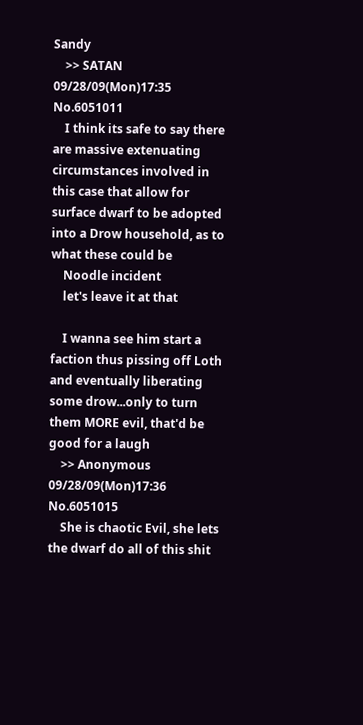Sandy
    >> SATAN 09/28/09(Mon)17:35 No.6051011
    I think its safe to say there are massive extenuating circumstances involved in this case that allow for surface dwarf to be adopted into a Drow household, as to what these could be
    Noodle incident
    let's leave it at that

    I wanna see him start a faction thus pissing off Loth and eventually liberating some drow...only to turn them MORE evil, that'd be good for a laugh
    >> Anonymous 09/28/09(Mon)17:36 No.6051015
    She is chaotic Evil, she lets the dwarf do all of this shit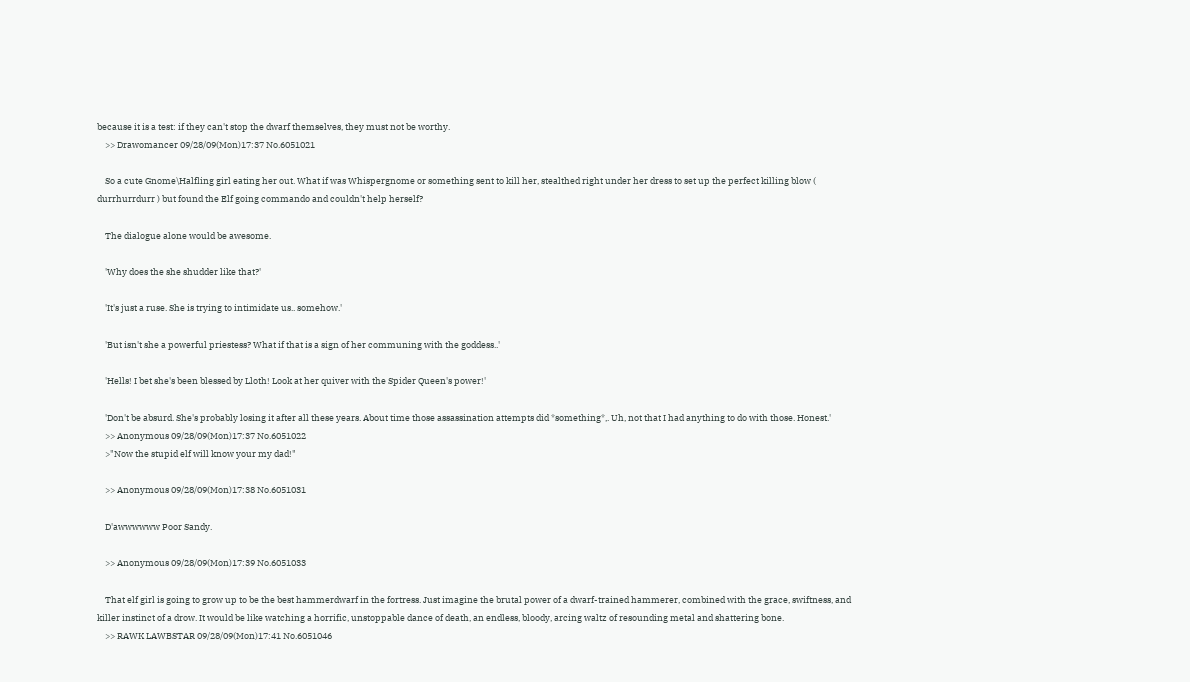because it is a test: if they can't stop the dwarf themselves, they must not be worthy.
    >> Drawomancer 09/28/09(Mon)17:37 No.6051021

    So a cute Gnome\Halfling girl eating her out. What if was Whispergnome or something sent to kill her, stealthed right under her dress to set up the perfect killing blow ( durrhurrdurr ) but found the Elf going commando and couldn't help herself?

    The dialogue alone would be awesome.

    'Why does the she shudder like that?'

    'It's just a ruse. She is trying to intimidate us.. somehow.'

    'But isn't she a powerful priestess? What if that is a sign of her communing with the goddess..'

    'Hells! I bet she's been blessed by Lloth! Look at her quiver with the Spider Queen's power!'

    'Don't be absurd. She's probably losing it after all these years. About time those assassination attempts did *something*,. Uh, not that I had anything to do with those. Honest.'
    >> Anonymous 09/28/09(Mon)17:37 No.6051022
    >"Now the stupid elf will know your my dad!"

    >> Anonymous 09/28/09(Mon)17:38 No.6051031

    D'awwwwww Poor Sandy.

    >> Anonymous 09/28/09(Mon)17:39 No.6051033

    That elf girl is going to grow up to be the best hammerdwarf in the fortress. Just imagine the brutal power of a dwarf-trained hammerer, combined with the grace, swiftness, and killer instinct of a drow. It would be like watching a horrific, unstoppable dance of death, an endless, bloody, arcing waltz of resounding metal and shattering bone.
    >> RAWK LAWBSTAR 09/28/09(Mon)17:41 No.6051046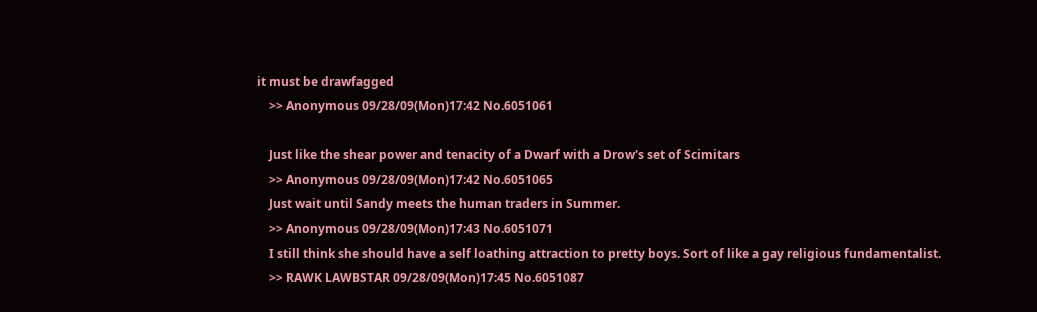it must be drawfagged
    >> Anonymous 09/28/09(Mon)17:42 No.6051061

    Just like the shear power and tenacity of a Dwarf with a Drow's set of Scimitars
    >> Anonymous 09/28/09(Mon)17:42 No.6051065
    Just wait until Sandy meets the human traders in Summer.
    >> Anonymous 09/28/09(Mon)17:43 No.6051071
    I still think she should have a self loathing attraction to pretty boys. Sort of like a gay religious fundamentalist.
    >> RAWK LAWBSTAR 09/28/09(Mon)17:45 No.6051087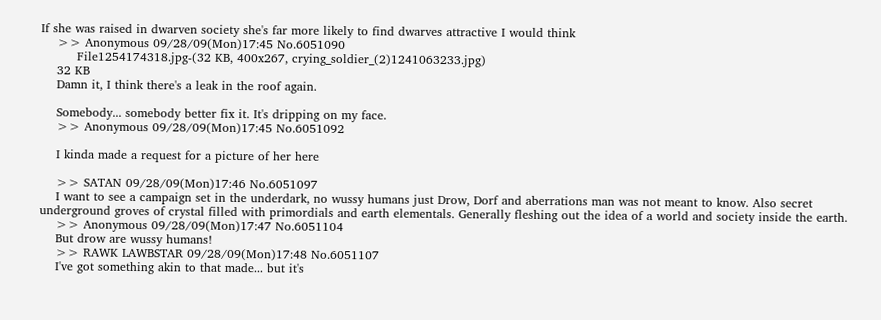If she was raised in dwarven society she's far more likely to find dwarves attractive I would think
    >> Anonymous 09/28/09(Mon)17:45 No.6051090
         File1254174318.jpg-(32 KB, 400x267, crying_soldier_(2)1241063233.jpg)
    32 KB
    Damn it, I think there's a leak in the roof again.

    Somebody... somebody better fix it. It's dripping on my face.
    >> Anonymous 09/28/09(Mon)17:45 No.6051092

    I kinda made a request for a picture of her here

    >> SATAN 09/28/09(Mon)17:46 No.6051097
    I want to see a campaign set in the underdark, no wussy humans just Drow, Dorf and aberrations man was not meant to know. Also secret underground groves of crystal filled with primordials and earth elementals. Generally fleshing out the idea of a world and society inside the earth.
    >> Anonymous 09/28/09(Mon)17:47 No.6051104
    But drow are wussy humans!
    >> RAWK LAWBSTAR 09/28/09(Mon)17:48 No.6051107
    I've got something akin to that made... but it's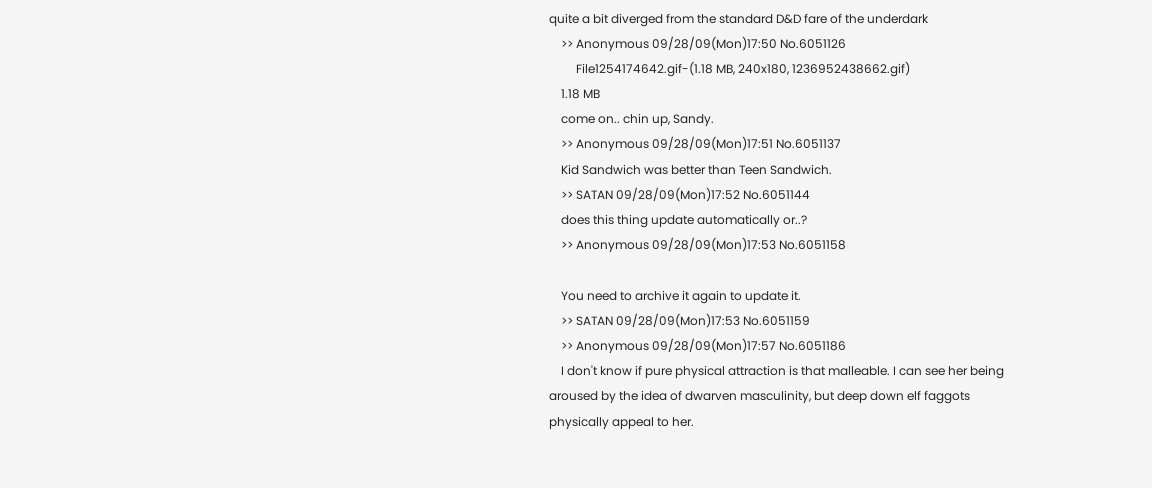quite a bit diverged from the standard D&D fare of the underdark
    >> Anonymous 09/28/09(Mon)17:50 No.6051126
         File1254174642.gif-(1.18 MB, 240x180, 1236952438662.gif)
    1.18 MB
    come on.. chin up, Sandy.
    >> Anonymous 09/28/09(Mon)17:51 No.6051137
    Kid Sandwich was better than Teen Sandwich.
    >> SATAN 09/28/09(Mon)17:52 No.6051144
    does this thing update automatically or..?
    >> Anonymous 09/28/09(Mon)17:53 No.6051158

    You need to archive it again to update it.
    >> SATAN 09/28/09(Mon)17:53 No.6051159
    >> Anonymous 09/28/09(Mon)17:57 No.6051186
    I don't know if pure physical attraction is that malleable. I can see her being aroused by the idea of dwarven masculinity, but deep down elf faggots physically appeal to her.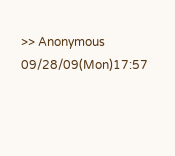>> Anonymous 09/28/09(Mon)17:57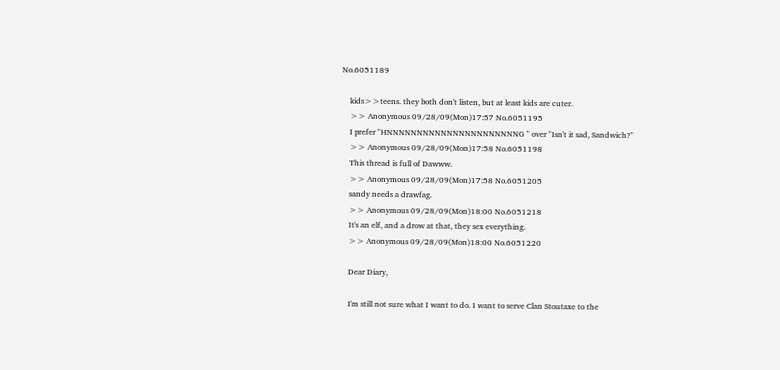No.6051189

    kids>>teens. they both don't listen, but at least kids are cuter.
    >> Anonymous 09/28/09(Mon)17:57 No.6051195
    I prefer "HNNNNNNNNNNNNNNNNNNNNNNG " over "Isn't it sad, Sandwich?"
    >> Anonymous 09/28/09(Mon)17:58 No.6051198
    This thread is full of Dawww.
    >> Anonymous 09/28/09(Mon)17:58 No.6051205
    sandy needs a drawfag.
    >> Anonymous 09/28/09(Mon)18:00 No.6051218
    It's an elf, and a drow at that, they sex everything.
    >> Anonymous 09/28/09(Mon)18:00 No.6051220

    Dear Diary,

    I'm still not sure what I want to do. I want to serve Clan Stoutaxe to the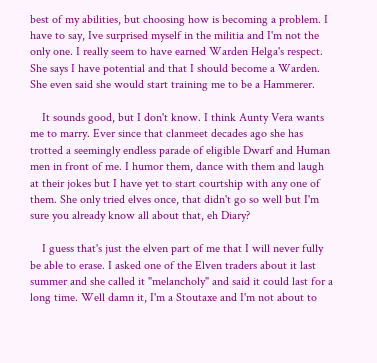best of my abilities, but choosing how is becoming a problem. I have to say, Ive surprised myself in the militia and I'm not the only one. I really seem to have earned Warden Helga's respect. She says I have potential and that I should become a Warden. She even said she would start training me to be a Hammerer.

    It sounds good, but I don't know. I think Aunty Vera wants me to marry. Ever since that clanmeet decades ago she has trotted a seemingly endless parade of eligible Dwarf and Human men in front of me. I humor them, dance with them and laugh at their jokes but I have yet to start courtship with any one of them. She only tried elves once, that didn't go so well but I'm sure you already know all about that, eh Diary?

    I guess that's just the elven part of me that I will never fully be able to erase. I asked one of the Elven traders about it last summer and she called it "melancholy" and said it could last for a long time. Well damn it, I'm a Stoutaxe and I'm not about to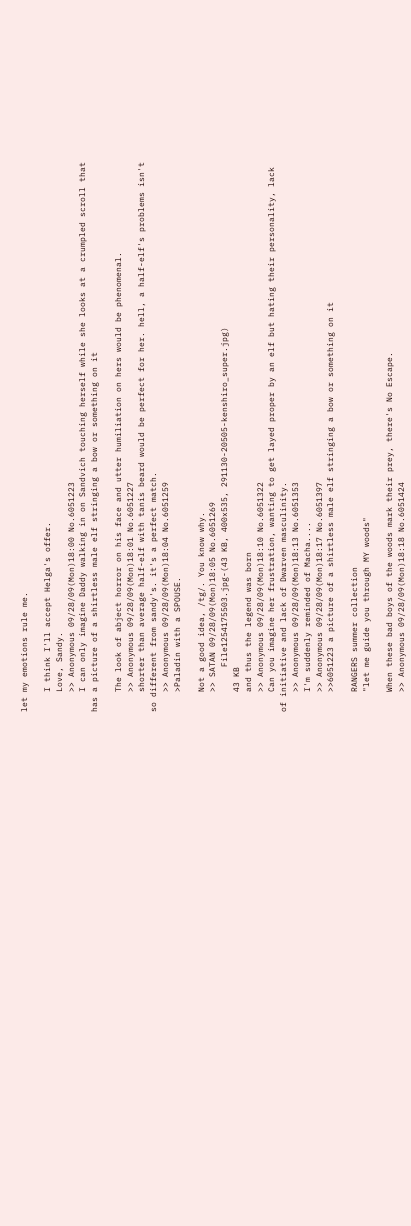let my emotions rule me.

    I think I'll accept Helga's offer.
    Love, Sandy.
    >> Anonymous 09/28/09(Mon)18:00 No.6051223
    I can only imagine Daddy walking in on Sandvich touching herself while she looks at a crumpled scroll that has a picture of a shirtless male elf stringing a bow or something on it

    The look of abject horror on his face and utter humiliation on hers would be phenomenal.
    >> Anonymous 09/28/09(Mon)18:01 No.6051227
    shorter than average half-elf with tanis beard would be perfect for her. hell, a half-elf's problems isn't so different from sandy's. it's a perfect match.
    >> Anonymous 09/28/09(Mon)18:04 No.6051259
    >Paladin with a SPOUSE.

    Not a good idea, /tg/. You know why.
    >> SATAN 09/28/09(Mon)18:05 No.6051269
         File1254175503.jpg-(43 KB, 400x535, 291130-20505-kenshiro_super.jpg)
    43 KB
    and thus the legend was born
    >> Anonymous 09/28/09(Mon)18:10 No.6051322
    Can you imagine her frustration, wanting to get layed proper by an elf but hating their personality, lack of initiative and lack of Dwarven masculinity.
    >> Anonymous 09/28/09(Mon)18:13 No.6051353
    I'm suddenly reminded of Macha....
    >> Anonymous 09/28/09(Mon)18:17 No.6051397
    >>6051223 a picture of a shirtless male elf stringing a bow or something on it

    RANGERS summer collection
    "let me guide you through MY woods"

    When these bad boys of the woods mark their prey, there's No Escape.
    >> Anonymous 09/28/09(Mon)18:18 No.6051424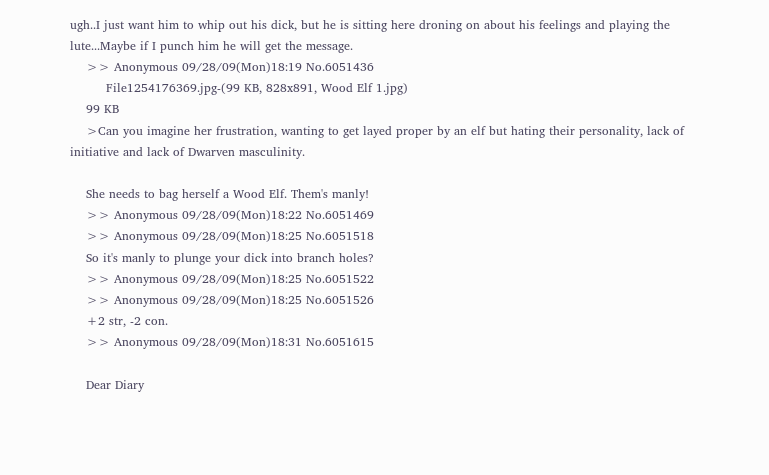ugh..I just want him to whip out his dick, but he is sitting here droning on about his feelings and playing the lute...Maybe if I punch him he will get the message.
    >> Anonymous 09/28/09(Mon)18:19 No.6051436
         File1254176369.jpg-(99 KB, 828x891, Wood Elf 1.jpg)
    99 KB
    >Can you imagine her frustration, wanting to get layed proper by an elf but hating their personality, lack of initiative and lack of Dwarven masculinity.

    She needs to bag herself a Wood Elf. Them's manly!
    >> Anonymous 09/28/09(Mon)18:22 No.6051469
    >> Anonymous 09/28/09(Mon)18:25 No.6051518
    So it's manly to plunge your dick into branch holes?
    >> Anonymous 09/28/09(Mon)18:25 No.6051522
    >> Anonymous 09/28/09(Mon)18:25 No.6051526
    +2 str, -2 con.
    >> Anonymous 09/28/09(Mon)18:31 No.6051615

    Dear Diary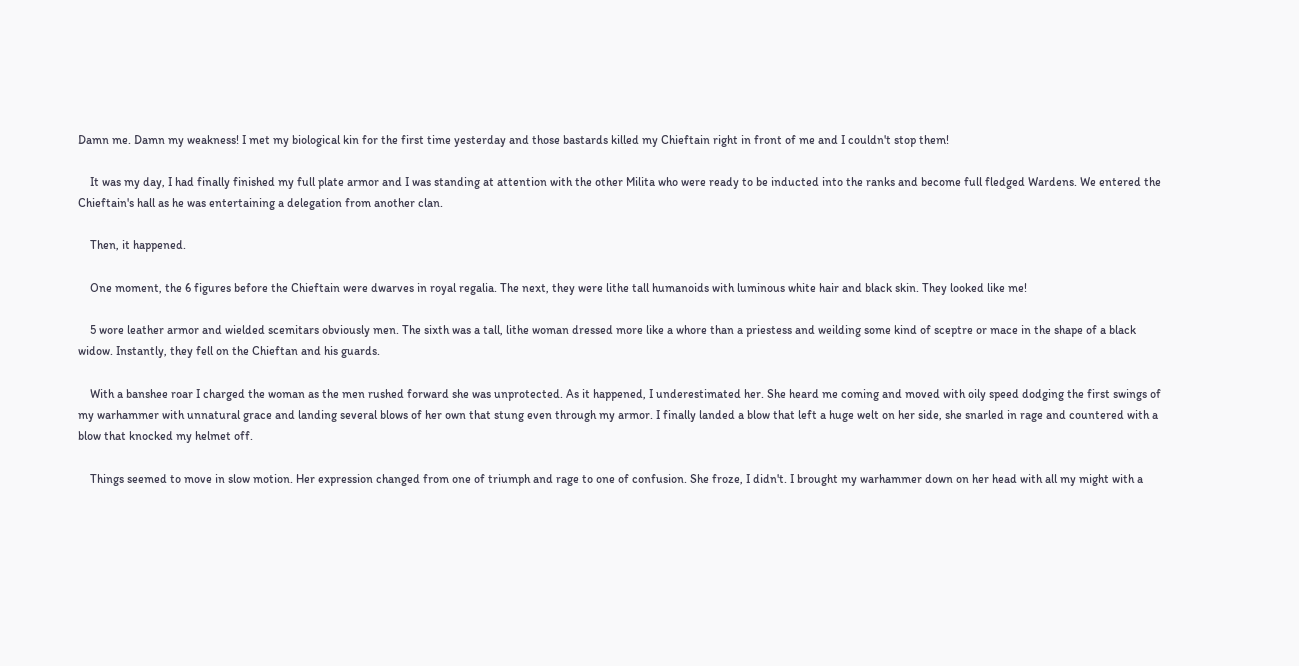Damn me. Damn my weakness! I met my biological kin for the first time yesterday and those bastards killed my Chieftain right in front of me and I couldn't stop them!

    It was my day, I had finally finished my full plate armor and I was standing at attention with the other Milita who were ready to be inducted into the ranks and become full fledged Wardens. We entered the Chieftain's hall as he was entertaining a delegation from another clan.

    Then, it happened.

    One moment, the 6 figures before the Chieftain were dwarves in royal regalia. The next, they were lithe tall humanoids with luminous white hair and black skin. They looked like me!

    5 wore leather armor and wielded scemitars obviously men. The sixth was a tall, lithe woman dressed more like a whore than a priestess and weilding some kind of sceptre or mace in the shape of a black widow. Instantly, they fell on the Chieftan and his guards.

    With a banshee roar I charged the woman as the men rushed forward she was unprotected. As it happened, I underestimated her. She heard me coming and moved with oily speed dodging the first swings of my warhammer with unnatural grace and landing several blows of her own that stung even through my armor. I finally landed a blow that left a huge welt on her side, she snarled in rage and countered with a blow that knocked my helmet off.

    Things seemed to move in slow motion. Her expression changed from one of triumph and rage to one of confusion. She froze, I didn't. I brought my warhammer down on her head with all my might with a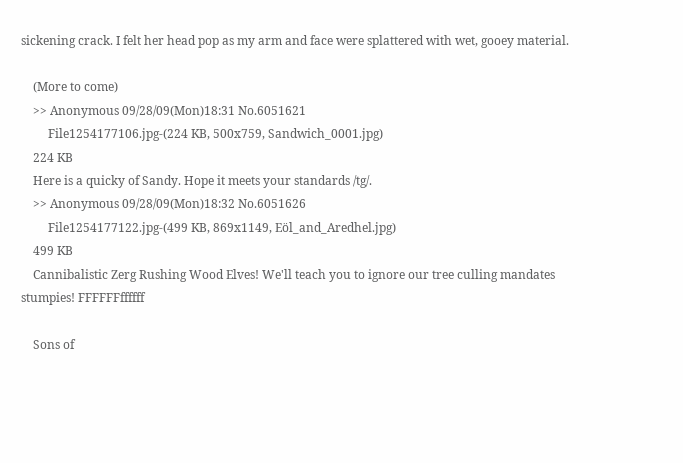sickening crack. I felt her head pop as my arm and face were splattered with wet, gooey material.

    (More to come)
    >> Anonymous 09/28/09(Mon)18:31 No.6051621
         File1254177106.jpg-(224 KB, 500x759, Sandwich_0001.jpg)
    224 KB
    Here is a quicky of Sandy. Hope it meets your standards /tg/.
    >> Anonymous 09/28/09(Mon)18:32 No.6051626
         File1254177122.jpg-(499 KB, 869x1149, Eöl_and_Aredhel.jpg)
    499 KB
    Cannibalistic Zerg Rushing Wood Elves! We'll teach you to ignore our tree culling mandates stumpies! FFFFFFffffff

    Sons of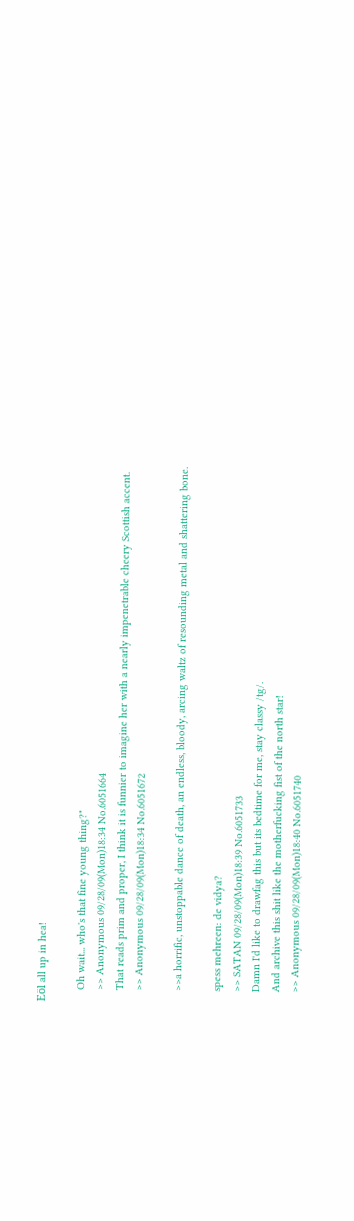Eöl all up in hea!

    Oh wait... who's that fine young thing?"
    >> Anonymous 09/28/09(Mon)18:34 No.6051664
    That reads prim and proper, I think it is funnier to imagine her with a nearly impenetrable cheery Scottish accent.
    >> Anonymous 09/28/09(Mon)18:34 No.6051672

    >>a horrific, unstoppable dance of death, an endless, bloody, arcing waltz of resounding metal and shattering bone.

    spess mehreen: de vidya?
    >> SATAN 09/28/09(Mon)18:39 No.6051733
    Damn I'd like to drawfag this but its bedtime for me, stay classy /tg/.
    And archive this shit like the motherfucking fist of the north star!
    >> Anonymous 09/28/09(Mon)18:40 No.6051740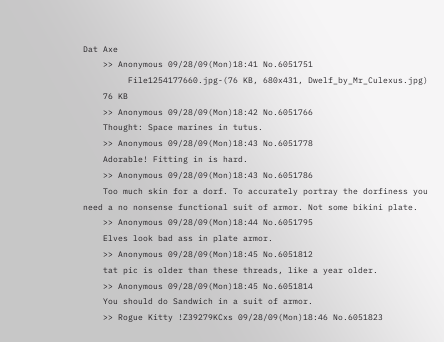Dat Axe
    >> Anonymous 09/28/09(Mon)18:41 No.6051751
         File1254177660.jpg-(76 KB, 680x431, Dwelf_by_Mr_Culexus.jpg)
    76 KB
    >> Anonymous 09/28/09(Mon)18:42 No.6051766
    Thought: Space marines in tutus.
    >> Anonymous 09/28/09(Mon)18:43 No.6051778
    Adorable! Fitting in is hard.
    >> Anonymous 09/28/09(Mon)18:43 No.6051786
    Too much skin for a dorf. To accurately portray the dorfiness you need a no nonsense functional suit of armor. Not some bikini plate.
    >> Anonymous 09/28/09(Mon)18:44 No.6051795
    Elves look bad ass in plate armor.
    >> Anonymous 09/28/09(Mon)18:45 No.6051812
    tat pic is older than these threads, like a year older.
    >> Anonymous 09/28/09(Mon)18:45 No.6051814
    You should do Sandwich in a suit of armor.
    >> Rogue Kitty !Z39279KCxs 09/28/09(Mon)18:46 No.6051823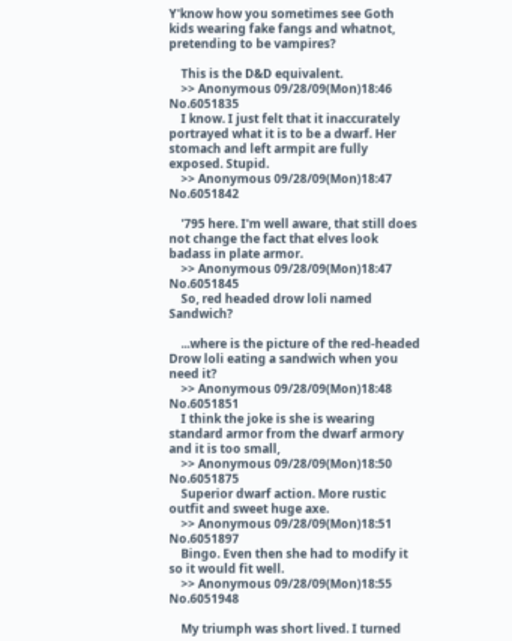Y'know how you sometimes see Goth kids wearing fake fangs and whatnot, pretending to be vampires?

    This is the D&D equivalent.
    >> Anonymous 09/28/09(Mon)18:46 No.6051835
    I know. I just felt that it inaccurately portrayed what it is to be a dwarf. Her stomach and left armpit are fully exposed. Stupid.
    >> Anonymous 09/28/09(Mon)18:47 No.6051842

    '795 here. I'm well aware, that still does not change the fact that elves look badass in plate armor.
    >> Anonymous 09/28/09(Mon)18:47 No.6051845
    So, red headed drow loli named Sandwich?

    ...where is the picture of the red-headed Drow loli eating a sandwich when you need it?
    >> Anonymous 09/28/09(Mon)18:48 No.6051851
    I think the joke is she is wearing standard armor from the dwarf armory and it is too small,
    >> Anonymous 09/28/09(Mon)18:50 No.6051875
    Superior dwarf action. More rustic outfit and sweet huge axe.
    >> Anonymous 09/28/09(Mon)18:51 No.6051897
    Bingo. Even then she had to modify it so it would fit well.
    >> Anonymous 09/28/09(Mon)18:55 No.6051948

    My triumph was short lived. I turned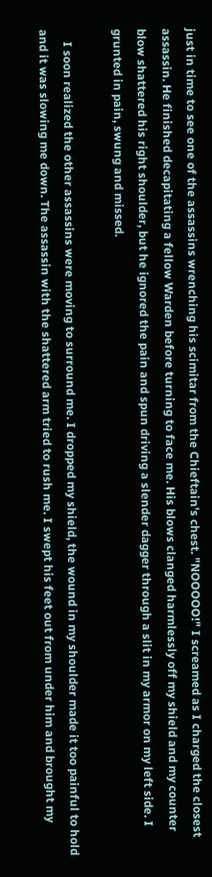just in time to see one of the assassins wrenching his scimitar from the Chieftain's chest. "NOOOOO!" I screamed as I charged the closest assassin. He finished decapitating a fellow Warden before turning to face me. His blows clanged harmlessly off my shield and my counter blow shattered his right shoulder, but he ignored the pain and spun driving a slender dagger through a slit in my armor on my left side. I grunted in pain, swung and missed.

    I soon realized the other assassins were moving to surround me. I dropped my shield, the wound in my shoulder made it too painful to hold and it was slowing me down. The assassin with the shattered arm tried to rush me. I swept his feet out from under him and brought my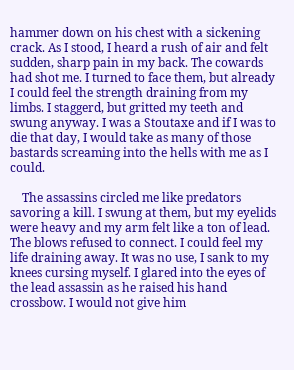hammer down on his chest with a sickening crack. As I stood, I heard a rush of air and felt sudden, sharp pain in my back. The cowards had shot me. I turned to face them, but already I could feel the strength draining from my limbs. I staggerd, but gritted my teeth and swung anyway. I was a Stoutaxe and if I was to die that day, I would take as many of those bastards screaming into the hells with me as I could.

    The assassins circled me like predators savoring a kill. I swung at them, but my eyelids were heavy and my arm felt like a ton of lead. The blows refused to connect. I could feel my life draining away. It was no use, I sank to my knees cursing myself. I glared into the eyes of the lead assassin as he raised his hand crossbow. I would not give him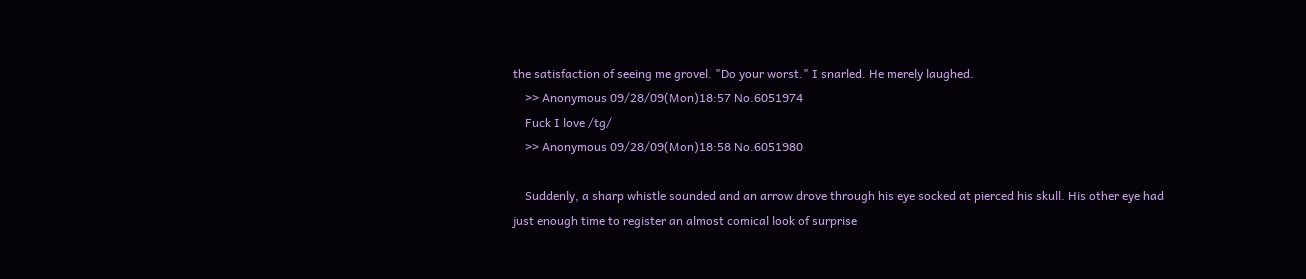the satisfaction of seeing me grovel. "Do your worst." I snarled. He merely laughed.
    >> Anonymous 09/28/09(Mon)18:57 No.6051974
    Fuck I love /tg/
    >> Anonymous 09/28/09(Mon)18:58 No.6051980

    Suddenly, a sharp whistle sounded and an arrow drove through his eye socked at pierced his skull. His other eye had just enough time to register an almost comical look of surprise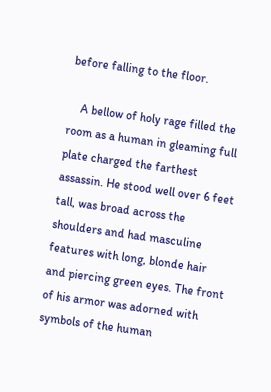before falling to the floor.

    A bellow of holy rage filled the room as a human in gleaming full plate charged the farthest assassin. He stood well over 6 feet tall, was broad across the shoulders and had masculine features with long, blonde hair and piercing green eyes. The front of his armor was adorned with symbols of the human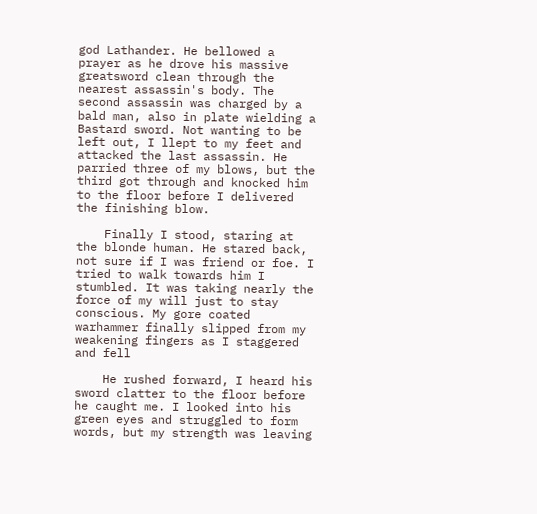god Lathander. He bellowed a prayer as he drove his massive greatsword clean through the nearest assassin's body. The second assassin was charged by a bald man, also in plate wielding a Bastard sword. Not wanting to be left out, I llept to my feet and attacked the last assassin. He parried three of my blows, but the third got through and knocked him to the floor before I delivered the finishing blow.

    Finally I stood, staring at the blonde human. He stared back, not sure if I was friend or foe. I tried to walk towards him I stumbled. It was taking nearly the force of my will just to stay conscious. My gore coated warhammer finally slipped from my weakening fingers as I staggered and fell

    He rushed forward, I heard his sword clatter to the floor before he caught me. I looked into his green eyes and struggled to form words, but my strength was leaving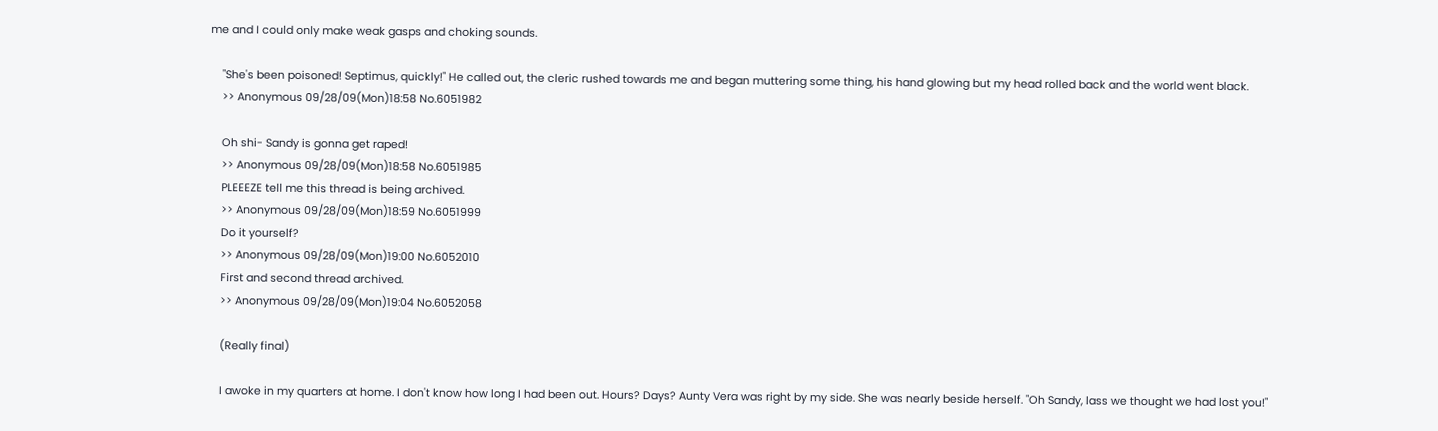me and I could only make weak gasps and choking sounds.

    "She's been poisoned! Septimus, quickly!" He called out, the cleric rushed towards me and began muttering some thing, his hand glowing but my head rolled back and the world went black.
    >> Anonymous 09/28/09(Mon)18:58 No.6051982

    Oh shi- Sandy is gonna get raped!
    >> Anonymous 09/28/09(Mon)18:58 No.6051985
    PLEEEZE tell me this thread is being archived.
    >> Anonymous 09/28/09(Mon)18:59 No.6051999
    Do it yourself?
    >> Anonymous 09/28/09(Mon)19:00 No.6052010
    First and second thread archived.
    >> Anonymous 09/28/09(Mon)19:04 No.6052058

    (Really final)

    I awoke in my quarters at home. I don't know how long I had been out. Hours? Days? Aunty Vera was right by my side. She was nearly beside herself. "Oh Sandy, lass we thought we had lost you!"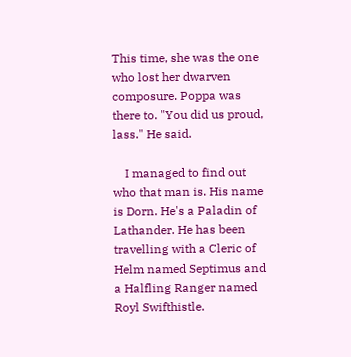This time, she was the one who lost her dwarven composure. Poppa was there to. "You did us proud, lass." He said.

    I managed to find out who that man is. His name is Dorn. He's a Paladin of Lathander. He has been travelling with a Cleric of Helm named Septimus and a Halfling Ranger named Royl Swifthistle.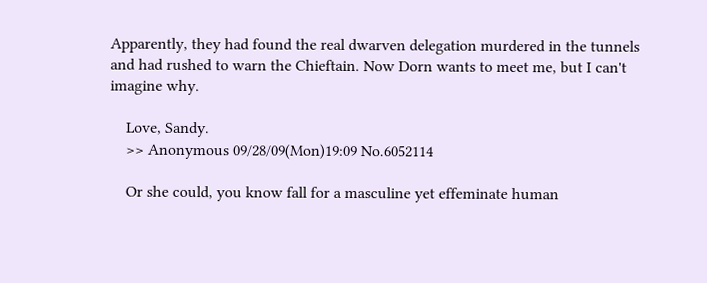Apparently, they had found the real dwarven delegation murdered in the tunnels and had rushed to warn the Chieftain. Now Dorn wants to meet me, but I can't imagine why.

    Love, Sandy.
    >> Anonymous 09/28/09(Mon)19:09 No.6052114

    Or she could, you know fall for a masculine yet effeminate human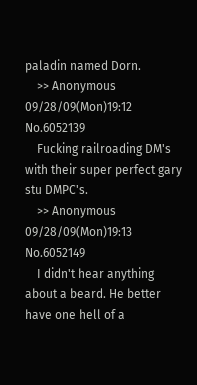paladin named Dorn.
    >> Anonymous 09/28/09(Mon)19:12 No.6052139
    Fucking railroading DM's with their super perfect gary stu DMPC's.
    >> Anonymous 09/28/09(Mon)19:13 No.6052149
    I didn't hear anything about a beard. He better have one hell of a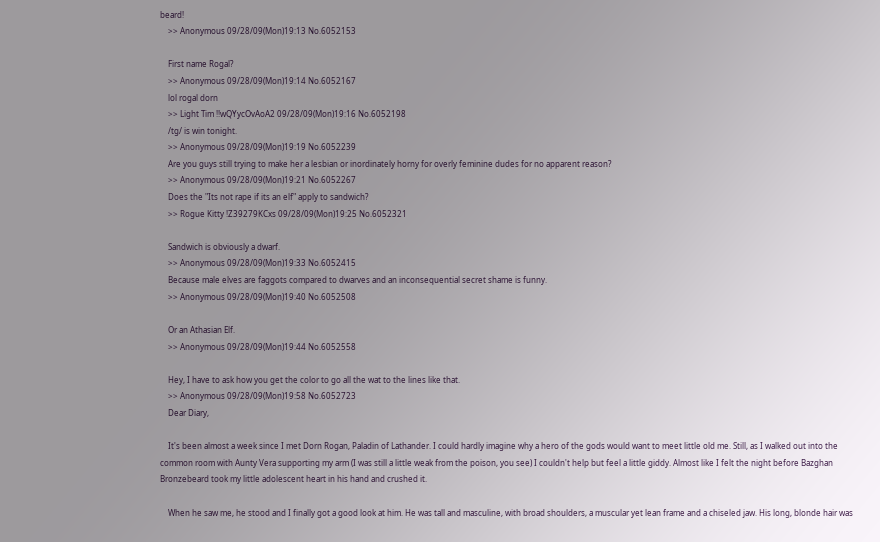beard!
    >> Anonymous 09/28/09(Mon)19:13 No.6052153

    First name Rogal?
    >> Anonymous 09/28/09(Mon)19:14 No.6052167
    lol rogal dorn
    >> Light Tim !!wQYycOvAoA2 09/28/09(Mon)19:16 No.6052198
    /tg/ is win tonight.
    >> Anonymous 09/28/09(Mon)19:19 No.6052239
    Are you guys still trying to make her a lesbian or inordinately horny for overly feminine dudes for no apparent reason?
    >> Anonymous 09/28/09(Mon)19:21 No.6052267
    Does the "Its not rape if its an elf" apply to sandwich?
    >> Rogue Kitty !Z39279KCxs 09/28/09(Mon)19:25 No.6052321

    Sandwich is obviously a dwarf.
    >> Anonymous 09/28/09(Mon)19:33 No.6052415
    Because male elves are faggots compared to dwarves and an inconsequential secret shame is funny.
    >> Anonymous 09/28/09(Mon)19:40 No.6052508

    Or an Athasian Elf.
    >> Anonymous 09/28/09(Mon)19:44 No.6052558

    Hey, I have to ask how you get the color to go all the wat to the lines like that.
    >> Anonymous 09/28/09(Mon)19:58 No.6052723
    Dear Diary,

    It's been almost a week since I met Dorn Rogan, Paladin of Lathander. I could hardly imagine why a hero of the gods would want to meet little old me. Still, as I walked out into the common room with Aunty Vera supporting my arm (I was still a little weak from the poison, you see) I couldn't help but feel a little giddy. Almost like I felt the night before Bazghan Bronzebeard took my little adolescent heart in his hand and crushed it.

    When he saw me, he stood and I finally got a good look at him. He was tall and masculine, with broad shoulders, a muscular yet lean frame and a chiseled jaw. His long, blonde hair was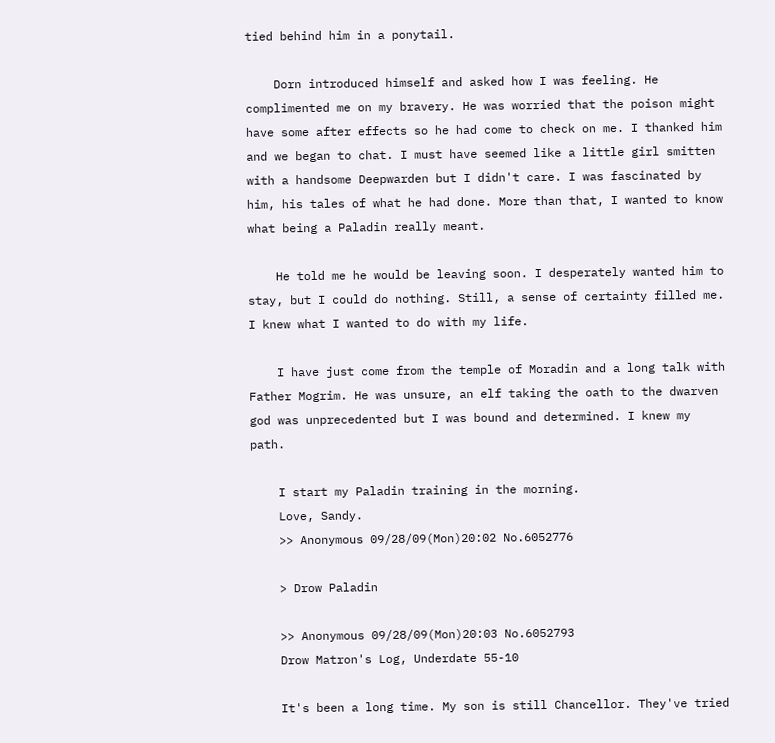tied behind him in a ponytail.

    Dorn introduced himself and asked how I was feeling. He complimented me on my bravery. He was worried that the poison might have some after effects so he had come to check on me. I thanked him and we began to chat. I must have seemed like a little girl smitten with a handsome Deepwarden but I didn't care. I was fascinated by him, his tales of what he had done. More than that, I wanted to know what being a Paladin really meant.

    He told me he would be leaving soon. I desperately wanted him to stay, but I could do nothing. Still, a sense of certainty filled me. I knew what I wanted to do with my life.

    I have just come from the temple of Moradin and a long talk with Father Mogrim. He was unsure, an elf taking the oath to the dwarven god was unprecedented but I was bound and determined. I knew my path.

    I start my Paladin training in the morning.
    Love, Sandy.
    >> Anonymous 09/28/09(Mon)20:02 No.6052776

    > Drow Paladin

    >> Anonymous 09/28/09(Mon)20:03 No.6052793
    Drow Matron's Log, Underdate 55-10

    It's been a long time. My son is still Chancellor. They've tried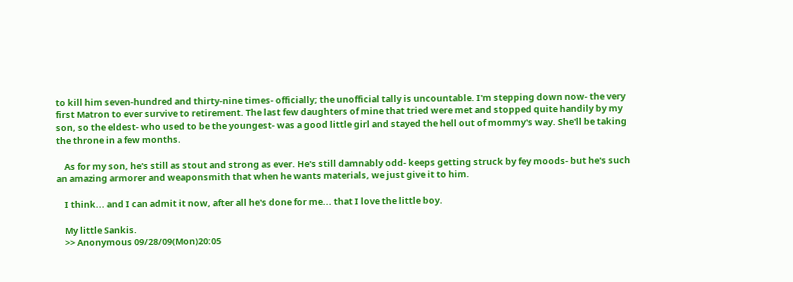to kill him seven-hundred and thirty-nine times- officially; the unofficial tally is uncountable. I'm stepping down now- the very first Matron to ever survive to retirement. The last few daughters of mine that tried were met and stopped quite handily by my son, so the eldest- who used to be the youngest- was a good little girl and stayed the hell out of mommy's way. She'll be taking the throne in a few months.

    As for my son, he's still as stout and strong as ever. He's still damnably odd- keeps getting struck by fey moods- but he's such an amazing armorer and weaponsmith that when he wants materials, we just give it to him.

    I think... and I can admit it now, after all he's done for me... that I love the little boy.

    My little Sankis.
    >> Anonymous 09/28/09(Mon)20:05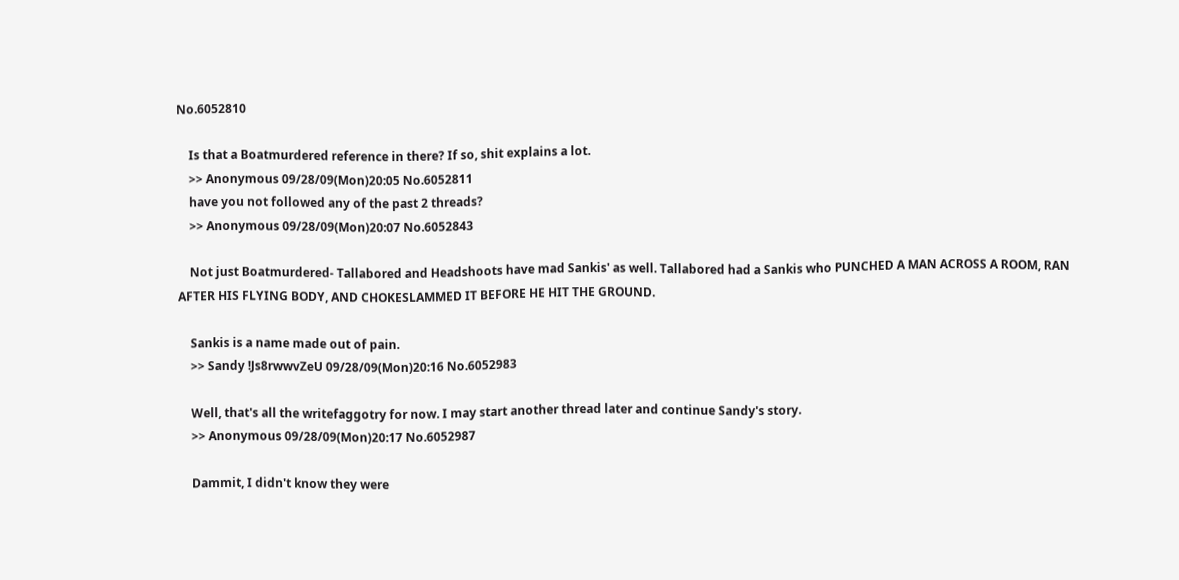No.6052810

    Is that a Boatmurdered reference in there? If so, shit explains a lot.
    >> Anonymous 09/28/09(Mon)20:05 No.6052811
    have you not followed any of the past 2 threads?
    >> Anonymous 09/28/09(Mon)20:07 No.6052843

    Not just Boatmurdered- Tallabored and Headshoots have mad Sankis' as well. Tallabored had a Sankis who PUNCHED A MAN ACROSS A ROOM, RAN AFTER HIS FLYING BODY, AND CHOKESLAMMED IT BEFORE HE HIT THE GROUND.

    Sankis is a name made out of pain.
    >> Sandy !Js8rwwvZeU 09/28/09(Mon)20:16 No.6052983

    Well, that's all the writefaggotry for now. I may start another thread later and continue Sandy's story.
    >> Anonymous 09/28/09(Mon)20:17 No.6052987

    Dammit, I didn't know they were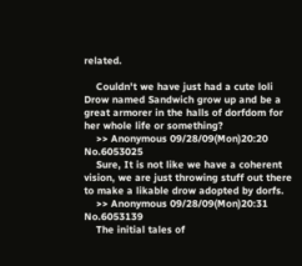related.

    Couldn't we have just had a cute loli Drow named Sandwich grow up and be a great armorer in the halls of dorfdom for her whole life or something?
    >> Anonymous 09/28/09(Mon)20:20 No.6053025
    Sure, It is not like we have a coherent vision, we are just throwing stuff out there to make a likable drow adopted by dorfs.
    >> Anonymous 09/28/09(Mon)20:31 No.6053139
    The initial tales of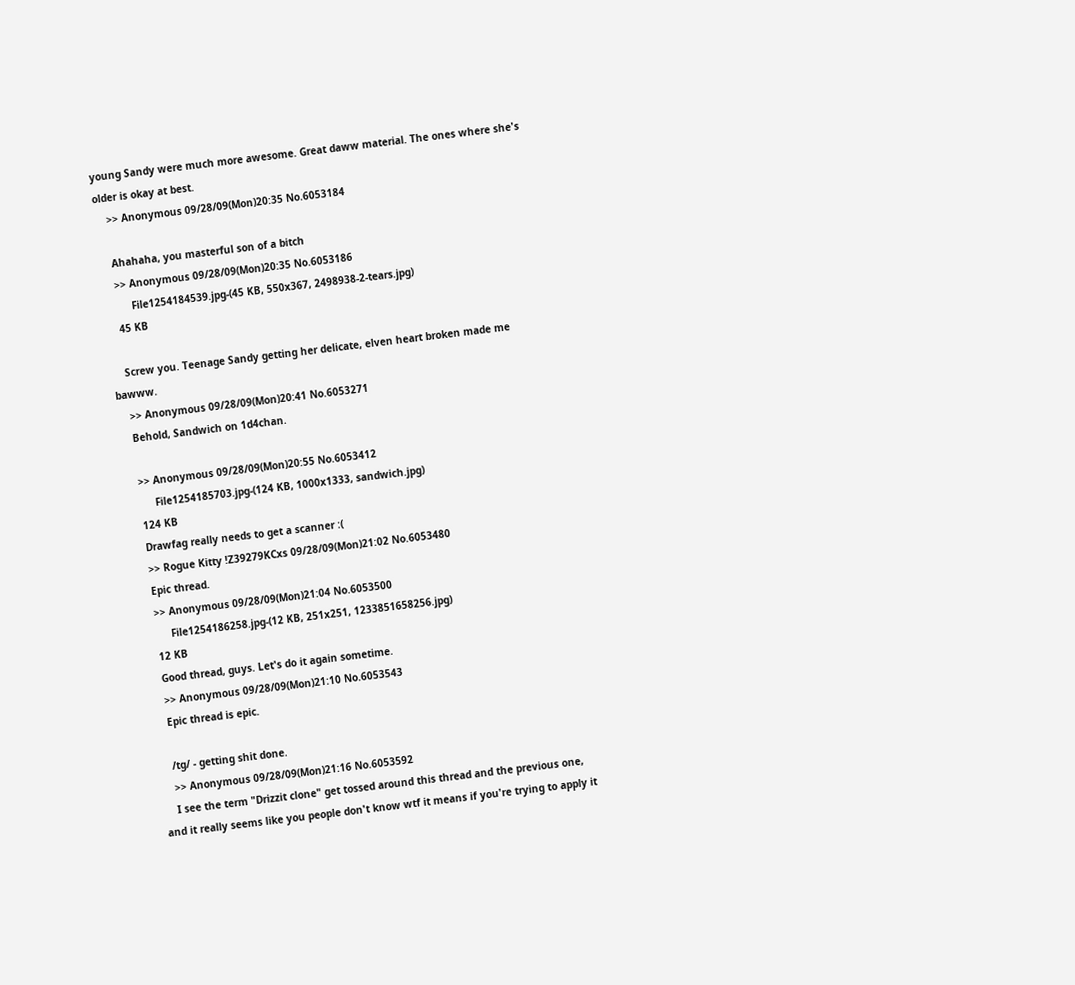young Sandy were much more awesome. Great daww material. The ones where she's older is okay at best.
    >> Anonymous 09/28/09(Mon)20:35 No.6053184

    Ahahaha, you masterful son of a bitch
    >> Anonymous 09/28/09(Mon)20:35 No.6053186
         File1254184539.jpg-(45 KB, 550x367, 2498938-2-tears.jpg)
    45 KB

    Screw you. Teenage Sandy getting her delicate, elven heart broken made me bawww.
    >> Anonymous 09/28/09(Mon)20:41 No.6053271
    Behold, Sandwich on 1d4chan.

    >> Anonymous 09/28/09(Mon)20:55 No.6053412
         File1254185703.jpg-(124 KB, 1000x1333, sandwich.jpg)
    124 KB
    Drawfag really needs to get a scanner :(
    >> Rogue Kitty !Z39279KCxs 09/28/09(Mon)21:02 No.6053480
    Epic thread.
    >> Anonymous 09/28/09(Mon)21:04 No.6053500
         File1254186258.jpg-(12 KB, 251x251, 1233851658256.jpg)
    12 KB
    Good thread, guys. Let's do it again sometime.
    >> Anonymous 09/28/09(Mon)21:10 No.6053543
    Epic thread is epic.

    /tg/ - getting shit done.
    >> Anonymous 09/28/09(Mon)21:16 No.6053592
    I see the term "Drizzit clone" get tossed around this thread and the previous one, and it really seems like you people don't know wtf it means if you're trying to apply it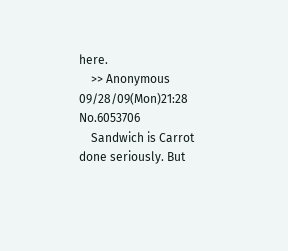here.
    >> Anonymous 09/28/09(Mon)21:28 No.6053706
    Sandwich is Carrot done seriously. But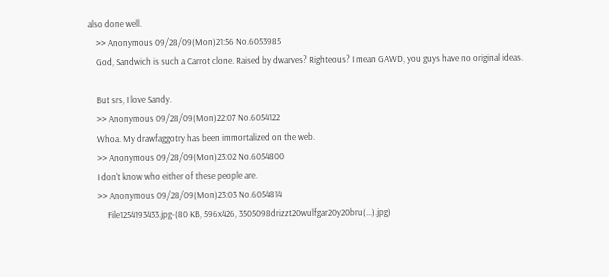also done well.
    >> Anonymous 09/28/09(Mon)21:56 No.6053985
    God, Sandwich is such a Carrot clone. Raised by dwarves? Righteous? I mean GAWD, you guys have no original ideas.

    But srs, I love Sandy.
    >> Anonymous 09/28/09(Mon)22:07 No.6054122
    Whoa. My drawfaggotry has been immortalized on the web.
    >> Anonymous 09/28/09(Mon)23:02 No.6054800
    I don't know who either of these people are.
    >> Anonymous 09/28/09(Mon)23:03 No.6054814
         File1254193433.jpg-(80 KB, 596x426, 3505098drizzt20wulfgar20y20bru(...).jpg)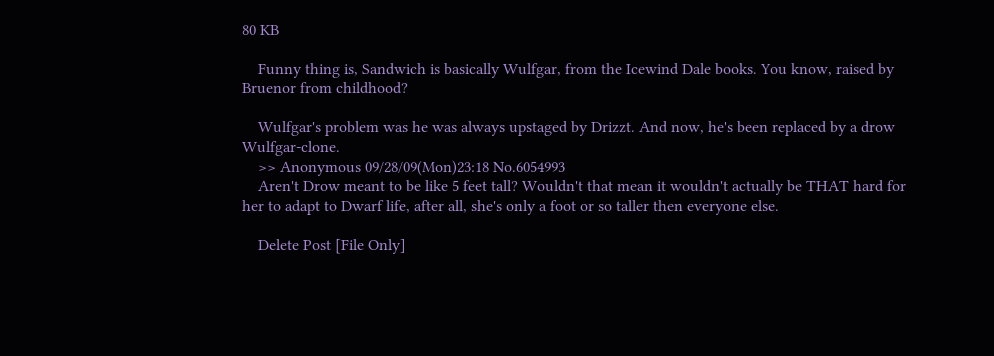80 KB

    Funny thing is, Sandwich is basically Wulfgar, from the Icewind Dale books. You know, raised by Bruenor from childhood?

    Wulfgar's problem was he was always upstaged by Drizzt. And now, he's been replaced by a drow Wulfgar-clone.
    >> Anonymous 09/28/09(Mon)23:18 No.6054993
    Aren't Drow meant to be like 5 feet tall? Wouldn't that mean it wouldn't actually be THAT hard for her to adapt to Dwarf life, after all, she's only a foot or so taller then everyone else.

    Delete Post [File Only]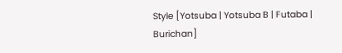Style [Yotsuba | Yotsuba B | Futaba | Burichan]